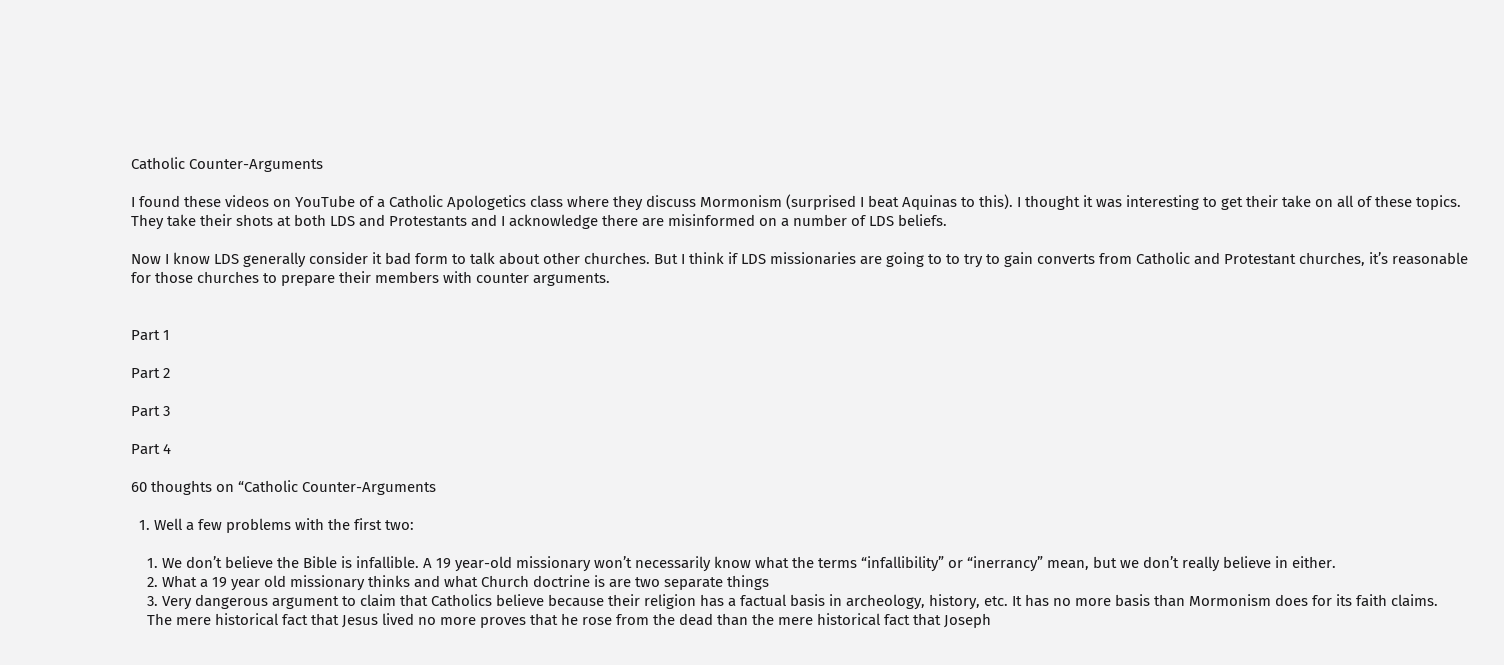Catholic Counter-Arguments

I found these videos on YouTube of a Catholic Apologetics class where they discuss Mormonism (surprised I beat Aquinas to this). I thought it was interesting to get their take on all of these topics. They take their shots at both LDS and Protestants and I acknowledge there are misinformed on a number of LDS beliefs.

Now I know LDS generally consider it bad form to talk about other churches. But I think if LDS missionaries are going to to try to gain converts from Catholic and Protestant churches, it’s reasonable for those churches to prepare their members with counter arguments.


Part 1

Part 2

Part 3

Part 4

60 thoughts on “Catholic Counter-Arguments

  1. Well a few problems with the first two:

    1. We don’t believe the Bible is infallible. A 19 year-old missionary won’t necessarily know what the terms “infallibility” or “inerrancy” mean, but we don’t really believe in either.
    2. What a 19 year old missionary thinks and what Church doctrine is are two separate things
    3. Very dangerous argument to claim that Catholics believe because their religion has a factual basis in archeology, history, etc. It has no more basis than Mormonism does for its faith claims.
    The mere historical fact that Jesus lived no more proves that he rose from the dead than the mere historical fact that Joseph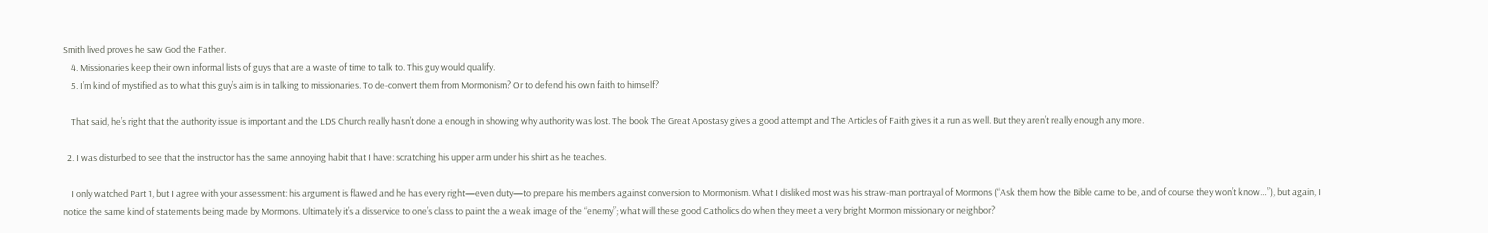Smith lived proves he saw God the Father.
    4. Missionaries keep their own informal lists of guys that are a waste of time to talk to. This guy would qualify.
    5. I’m kind of mystified as to what this guy’s aim is in talking to missionaries. To de-convert them from Mormonism? Or to defend his own faith to himself?

    That said, he’s right that the authority issue is important and the LDS Church really hasn’t done a enough in showing why authority was lost. The book The Great Apostasy gives a good attempt and The Articles of Faith gives it a run as well. But they aren’t really enough any more.

  2. I was disturbed to see that the instructor has the same annoying habit that I have: scratching his upper arm under his shirt as he teaches.

    I only watched Part 1, but I agree with your assessment: his argument is flawed and he has every right—even duty—to prepare his members against conversion to Mormonism. What I disliked most was his straw-man portrayal of Mormons (“Ask them how the Bible came to be, and of course they won’t know…”), but again, I notice the same kind of statements being made by Mormons. Ultimately it’s a disservice to one’s class to paint the a weak image of the “enemy”; what will these good Catholics do when they meet a very bright Mormon missionary or neighbor?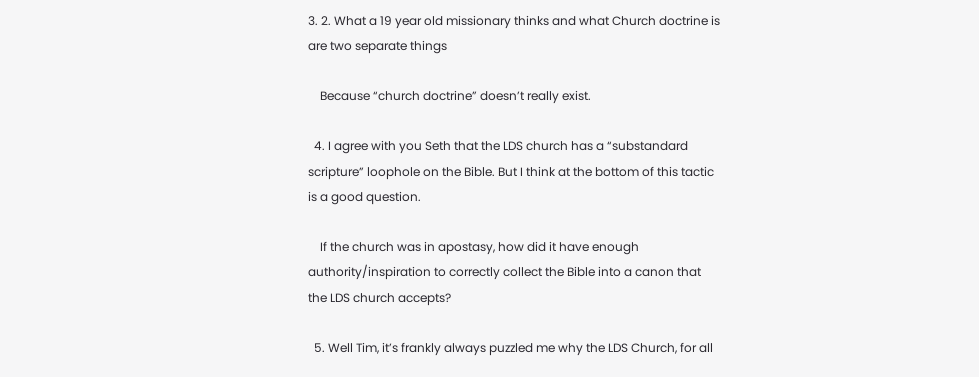3. 2. What a 19 year old missionary thinks and what Church doctrine is are two separate things

    Because “church doctrine” doesn’t really exist.

  4. I agree with you Seth that the LDS church has a “substandard scripture” loophole on the Bible. But I think at the bottom of this tactic is a good question.

    If the church was in apostasy, how did it have enough authority/inspiration to correctly collect the Bible into a canon that the LDS church accepts?

  5. Well Tim, it’s frankly always puzzled me why the LDS Church, for all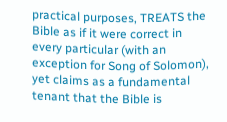practical purposes, TREATS the Bible as if it were correct in every particular (with an exception for Song of Solomon), yet claims as a fundamental tenant that the Bible is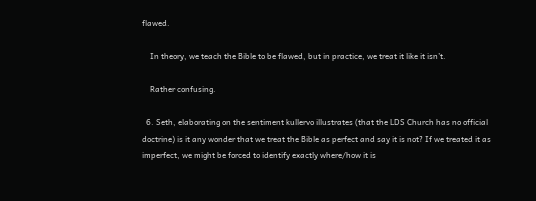flawed.

    In theory, we teach the Bible to be flawed, but in practice, we treat it like it isn’t.

    Rather confusing.

  6. Seth, elaborating on the sentiment kullervo illustrates (that the LDS Church has no official doctrine) is it any wonder that we treat the Bible as perfect and say it is not? If we treated it as imperfect, we might be forced to identify exactly where/how it is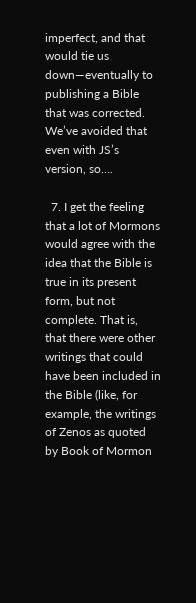imperfect, and that would tie us down—eventually to publishing a Bible that was corrected. We’ve avoided that even with JS’s version, so….

  7. I get the feeling that a lot of Mormons would agree with the idea that the Bible is true in its present form, but not complete. That is, that there were other writings that could have been included in the Bible (like, for example, the writings of Zenos as quoted by Book of Mormon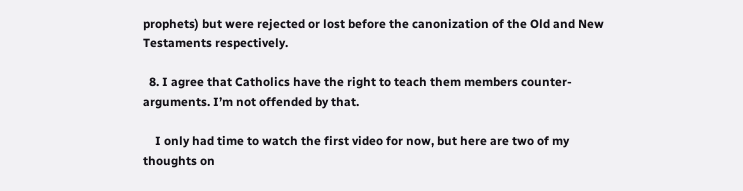prophets) but were rejected or lost before the canonization of the Old and New Testaments respectively.

  8. I agree that Catholics have the right to teach them members counter-arguments. I’m not offended by that.

    I only had time to watch the first video for now, but here are two of my thoughts on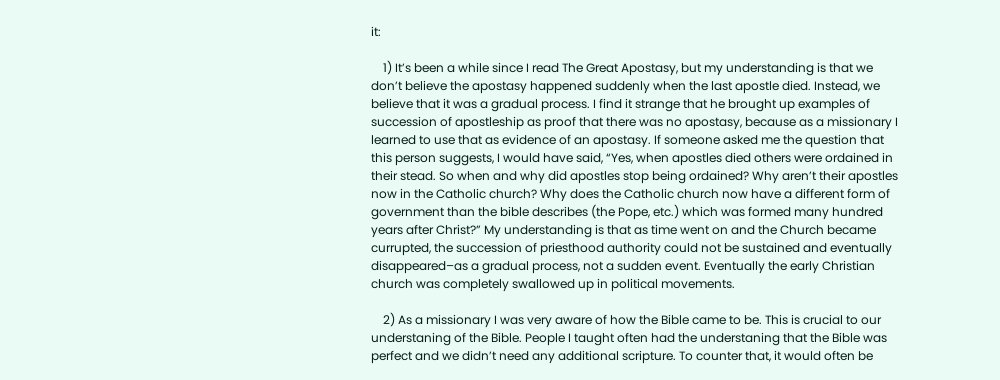it:

    1) It’s been a while since I read The Great Apostasy, but my understanding is that we don’t believe the apostasy happened suddenly when the last apostle died. Instead, we believe that it was a gradual process. I find it strange that he brought up examples of succession of apostleship as proof that there was no apostasy, because as a missionary I learned to use that as evidence of an apostasy. If someone asked me the question that this person suggests, I would have said, “Yes, when apostles died others were ordained in their stead. So when and why did apostles stop being ordained? Why aren’t their apostles now in the Catholic church? Why does the Catholic church now have a different form of government than the bible describes (the Pope, etc.) which was formed many hundred years after Christ?” My understanding is that as time went on and the Church became currupted, the succession of priesthood authority could not be sustained and eventually disappeared–as a gradual process, not a sudden event. Eventually the early Christian church was completely swallowed up in political movements.

    2) As a missionary I was very aware of how the Bible came to be. This is crucial to our understaning of the Bible. People I taught often had the understaning that the Bible was perfect and we didn’t need any additional scripture. To counter that, it would often be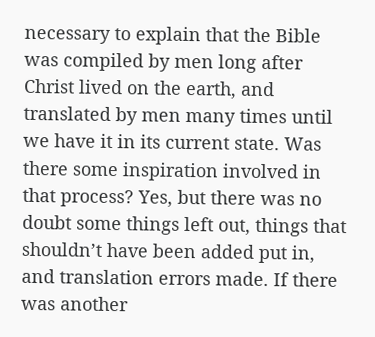necessary to explain that the Bible was compiled by men long after Christ lived on the earth, and translated by men many times until we have it in its current state. Was there some inspiration involved in that process? Yes, but there was no doubt some things left out, things that shouldn’t have been added put in, and translation errors made. If there was another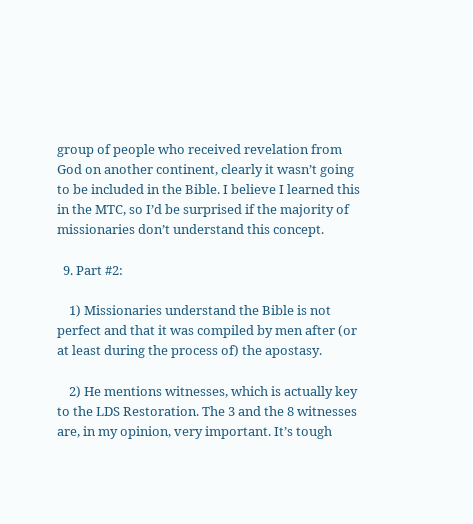group of people who received revelation from God on another continent, clearly it wasn’t going to be included in the Bible. I believe I learned this in the MTC, so I’d be surprised if the majority of missionaries don’t understand this concept.

  9. Part #2:

    1) Missionaries understand the Bible is not perfect and that it was compiled by men after (or at least during the process of) the apostasy.

    2) He mentions witnesses, which is actually key to the LDS Restoration. The 3 and the 8 witnesses are, in my opinion, very important. It’s tough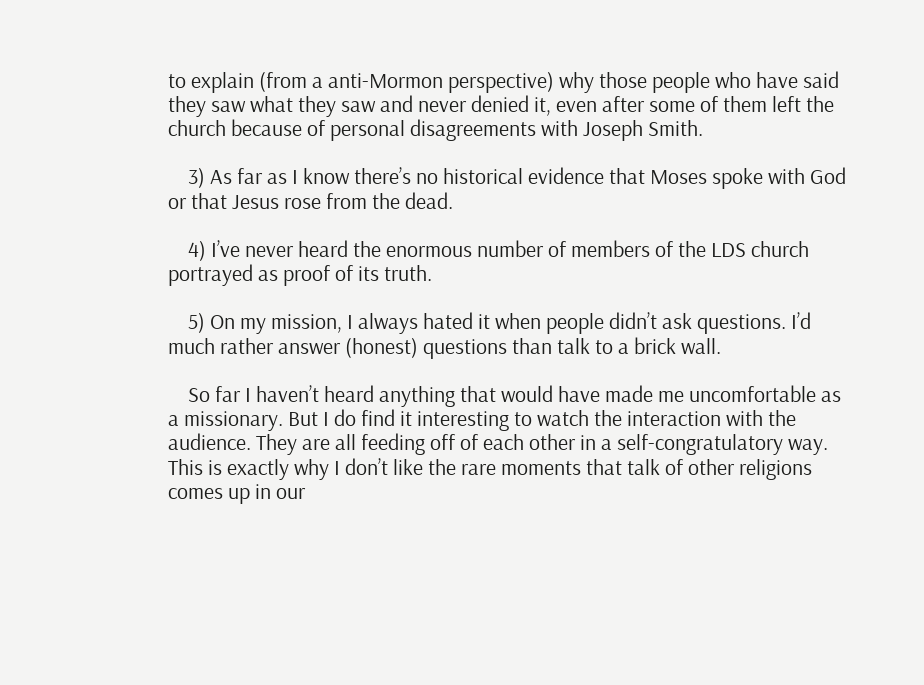to explain (from a anti-Mormon perspective) why those people who have said they saw what they saw and never denied it, even after some of them left the church because of personal disagreements with Joseph Smith.

    3) As far as I know there’s no historical evidence that Moses spoke with God or that Jesus rose from the dead.

    4) I’ve never heard the enormous number of members of the LDS church portrayed as proof of its truth.

    5) On my mission, I always hated it when people didn’t ask questions. I’d much rather answer (honest) questions than talk to a brick wall.

    So far I haven’t heard anything that would have made me uncomfortable as a missionary. But I do find it interesting to watch the interaction with the audience. They are all feeding off of each other in a self-congratulatory way. This is exactly why I don’t like the rare moments that talk of other religions comes up in our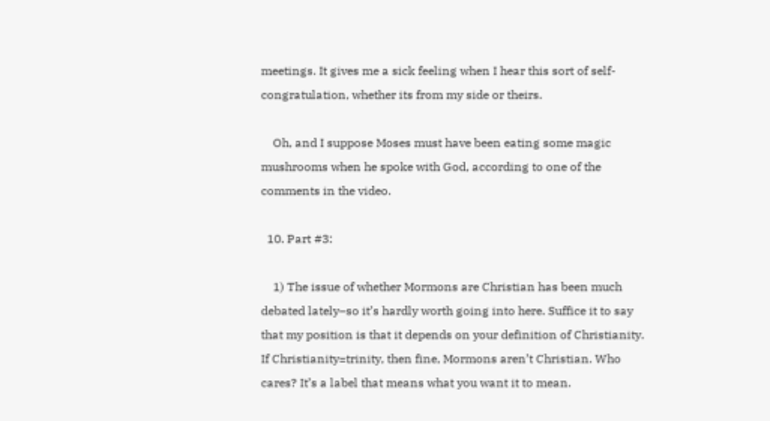meetings. It gives me a sick feeling when I hear this sort of self-congratulation, whether its from my side or theirs.

    Oh, and I suppose Moses must have been eating some magic mushrooms when he spoke with God, according to one of the comments in the video.

  10. Part #3:

    1) The issue of whether Mormons are Christian has been much debated lately–so it’s hardly worth going into here. Suffice it to say that my position is that it depends on your definition of Christianity. If Christianity=trinity, then fine, Mormons aren’t Christian. Who cares? It’s a label that means what you want it to mean.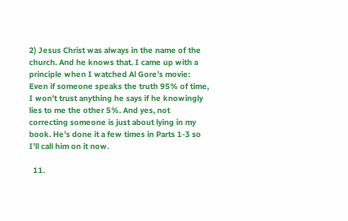2) Jesus Christ was always in the name of the church. And he knows that. I came up with a principle when I watched Al Gore’s movie: Even if someone speaks the truth 95% of time, I won’t trust anything he says if he knowingly lies to me the other 5%. And yes, not correcting someone is just about lying in my book. He’s done it a few times in Parts 1-3 so I’ll call him on it now.

  11.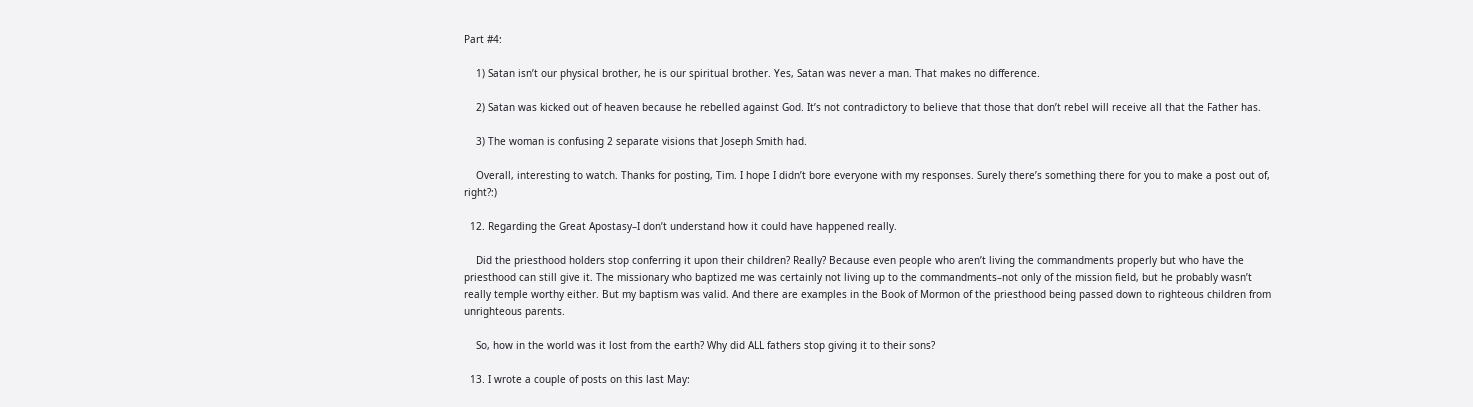Part #4:

    1) Satan isn’t our physical brother, he is our spiritual brother. Yes, Satan was never a man. That makes no difference.

    2) Satan was kicked out of heaven because he rebelled against God. It’s not contradictory to believe that those that don’t rebel will receive all that the Father has.

    3) The woman is confusing 2 separate visions that Joseph Smith had.

    Overall, interesting to watch. Thanks for posting, Tim. I hope I didn’t bore everyone with my responses. Surely there’s something there for you to make a post out of, right?:)

  12. Regarding the Great Apostasy–I don’t understand how it could have happened really.

    Did the priesthood holders stop conferring it upon their children? Really? Because even people who aren’t living the commandments properly but who have the priesthood can still give it. The missionary who baptized me was certainly not living up to the commandments–not only of the mission field, but he probably wasn’t really temple worthy either. But my baptism was valid. And there are examples in the Book of Mormon of the priesthood being passed down to righteous children from unrighteous parents.

    So, how in the world was it lost from the earth? Why did ALL fathers stop giving it to their sons?

  13. I wrote a couple of posts on this last May: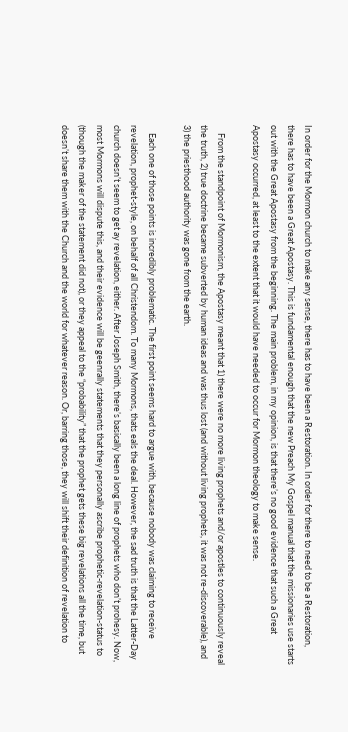In order for the Mormon church to make any sense, there has to have been a Restoration. In order for there to need to be a Restoration, there has to have been a Great Apostasy. This is fundamental enough that the new Preach My Gospel manual that the missionaries use starts out with the Great Apostasy from the beginning. The main problem, in my opinion, is that there’s no good evidence that such a Great Apostasy occurred, at least to the extent that it would have needed to occur for Mormon theology to make sense.

    From the standpoint of Mormonism, the Apostasy meant that 1) there were no more living prophets and/or apostles to continuously reveal the truth, 2) true doctrine became subverted by human ideas and was thus lost (and without living prophets, it was not re-discoverable), and 3) the priesthood authority was gone from the earth.

    Each one of those points is incredibly problematic. The first point seems hard to argue with, because nobody was claiming to receive revelation, prophet-style, on behalf of all Christendom. To many Mormons, thats eals the deal. However, the sad truth is that the Latter-Day church doesn’t seem to get ay revelation, either. After Joseph Smith, there’s basically been a long line of prophets who don’t prohesy. Now, most Mormons will dispute this, and their evidence will be geenrally statements that they personally ascribe prophetic-revelation-status to (though the maker of the statement did not), or they appeal to the “probability” that the prophet gets these big revelations all the time, but doesn’t share them with the Church and the world for whatever reason. Or, barring those, they will shift their definition of revelation to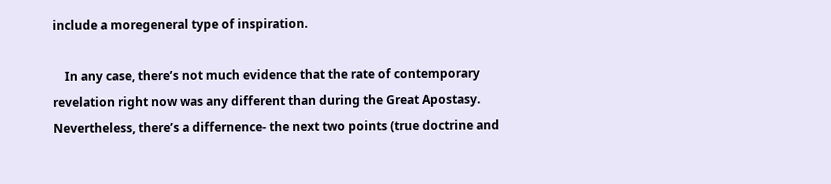include a moregeneral type of inspiration.

    In any case, there’s not much evidence that the rate of contemporary revelation right now was any different than during the Great Apostasy. Nevertheless, there’s a differnence- the next two points (true doctrine and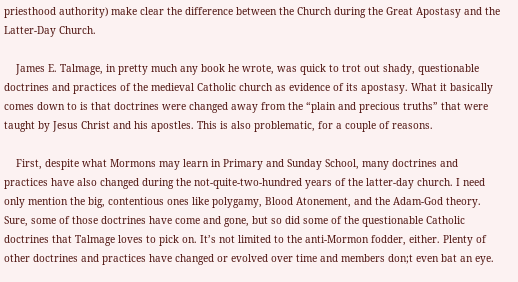priesthood authority) make clear the difference between the Church during the Great Apostasy and the Latter-Day Church.

    James E. Talmage, in pretty much any book he wrote, was quick to trot out shady, questionable doctrines and practices of the medieval Catholic church as evidence of its apostasy. What it basically comes down to is that doctrines were changed away from the “plain and precious truths” that were taught by Jesus Christ and his apostles. This is also problematic, for a couple of reasons.

    First, despite what Mormons may learn in Primary and Sunday School, many doctrines and practices have also changed during the not-quite-two-hundred years of the latter-day church. I need only mention the big, contentious ones like polygamy, Blood Atonement, and the Adam-God theory. Sure, some of those doctrines have come and gone, but so did some of the questionable Catholic doctrines that Talmage loves to pick on. It’s not limited to the anti-Mormon fodder, either. Plenty of other doctrines and practices have changed or evolved over time and members don;t even bat an eye.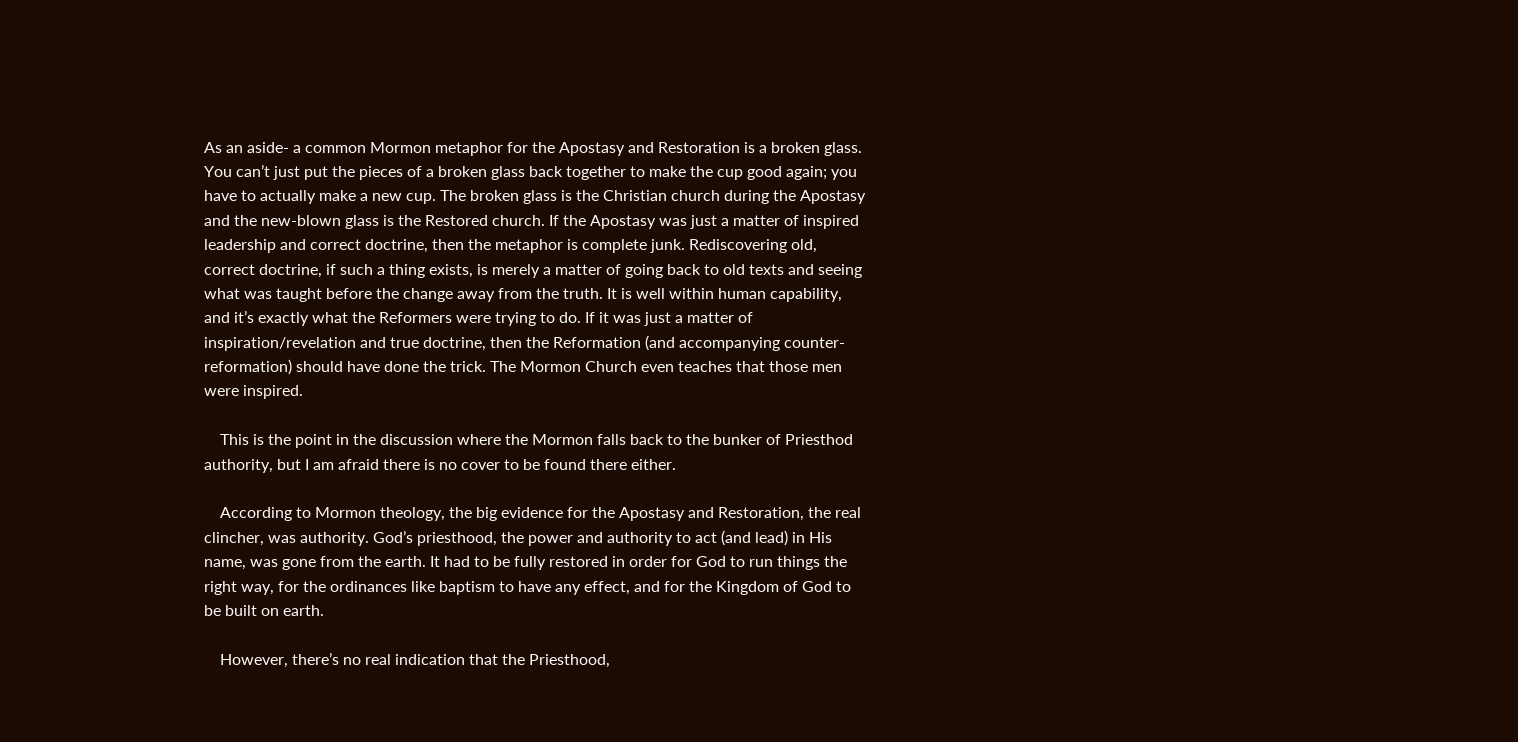As an aside- a common Mormon metaphor for the Apostasy and Restoration is a broken glass. You can’t just put the pieces of a broken glass back together to make the cup good again; you have to actually make a new cup. The broken glass is the Christian church during the Apostasy and the new-blown glass is the Restored church. If the Apostasy was just a matter of inspired leadership and correct doctrine, then the metaphor is complete junk. Rediscovering old, correct doctrine, if such a thing exists, is merely a matter of going back to old texts and seeing what was taught before the change away from the truth. It is well within human capability, and it’s exactly what the Reformers were trying to do. If it was just a matter of inspiration/revelation and true doctrine, then the Reformation (and accompanying counter-reformation) should have done the trick. The Mormon Church even teaches that those men were inspired.

    This is the point in the discussion where the Mormon falls back to the bunker of Priesthod authority, but I am afraid there is no cover to be found there either.

    According to Mormon theology, the big evidence for the Apostasy and Restoration, the real clincher, was authority. God’s priesthood, the power and authority to act (and lead) in His name, was gone from the earth. It had to be fully restored in order for God to run things the right way, for the ordinances like baptism to have any effect, and for the Kingdom of God to be built on earth.

    However, there’s no real indication that the Priesthood,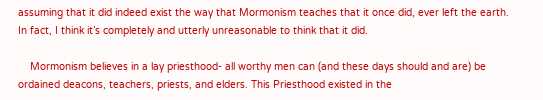assuming that it did indeed exist the way that Mormonism teaches that it once did, ever left the earth. In fact, I think it’s completely and utterly unreasonable to think that it did.

    Mormonism believes in a lay priesthood- all worthy men can (and these days should and are) be ordained deacons, teachers, priests, and elders. This Priesthood existed in the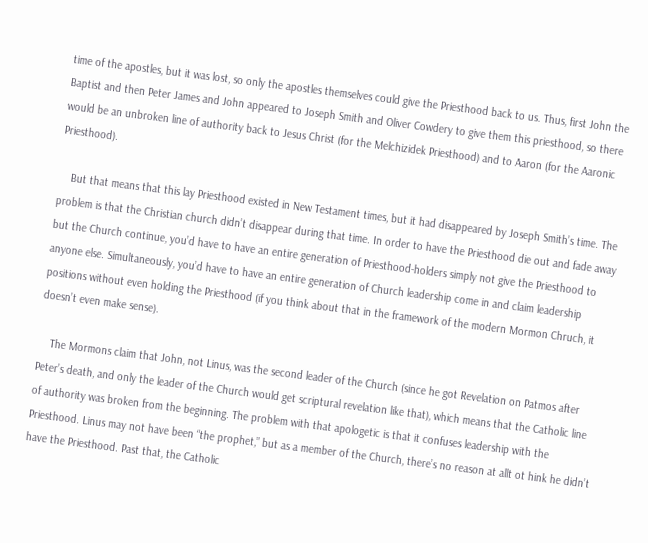time of the apostles, but it was lost, so only the apostles themselves could give the Priesthood back to us. Thus, first John the Baptist and then Peter James and John appeared to Joseph Smith and Oliver Cowdery to give them this priesthood, so there would be an unbroken line of authority back to Jesus Christ (for the Melchizidek Priesthood) and to Aaron (for the Aaronic Priesthood).

    But that means that this lay Priesthood existed in New Testament times, but it had disappeared by Joseph Smith’s time. The problem is that the Christian church didn’t disappear during that time. In order to have the Priesthood die out and fade away but the Church continue, you’d have to have an entire generation of Priesthood-holders simply not give the Priesthood to anyone else. Simultaneously, you’d have to have an entire generation of Church leadership come in and claim leadership positions without even holding the Priesthood (if you think about that in the framework of the modern Mormon Chruch, it doesn’t even make sense).

    The Mormons claim that John, not Linus, was the second leader of the Church (since he got Revelation on Patmos after Peter’s death, and only the leader of the Church would get scriptural revelation like that), which means that the Catholic line of authority was broken from the beginning. The problem with that apologetic is that it confuses leadership with the Priesthood. Linus may not have been “the prophet,” but as a member of the Church, there’s no reason at allt ot hink he didn’t have the Priesthood. Past that, the Catholic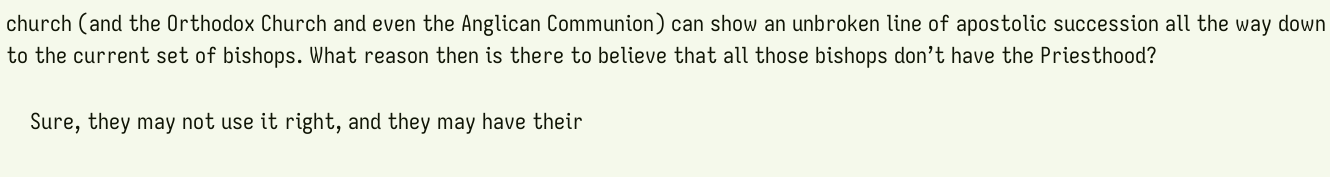church (and the Orthodox Church and even the Anglican Communion) can show an unbroken line of apostolic succession all the way down to the current set of bishops. What reason then is there to believe that all those bishops don’t have the Priesthood?

    Sure, they may not use it right, and they may have their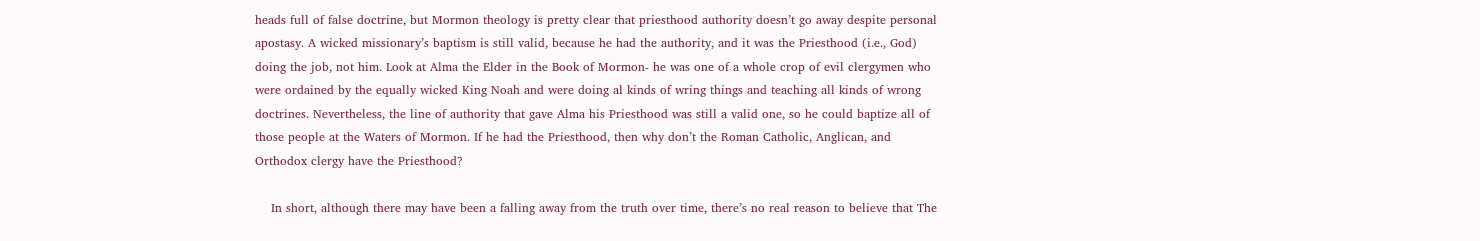heads full of false doctrine, but Mormon theology is pretty clear that priesthood authority doesn’t go away despite personal apostasy. A wicked missionary’s baptism is still valid, because he had the authority, and it was the Priesthood (i.e., God) doing the job, not him. Look at Alma the Elder in the Book of Mormon- he was one of a whole crop of evil clergymen who were ordained by the equally wicked King Noah and were doing al kinds of wring things and teaching all kinds of wrong doctrines. Nevertheless, the line of authority that gave Alma his Priesthood was still a valid one, so he could baptize all of those people at the Waters of Mormon. If he had the Priesthood, then why don’t the Roman Catholic, Anglican, and Orthodox clergy have the Priesthood?

    In short, although there may have been a falling away from the truth over time, there’s no real reason to believe that The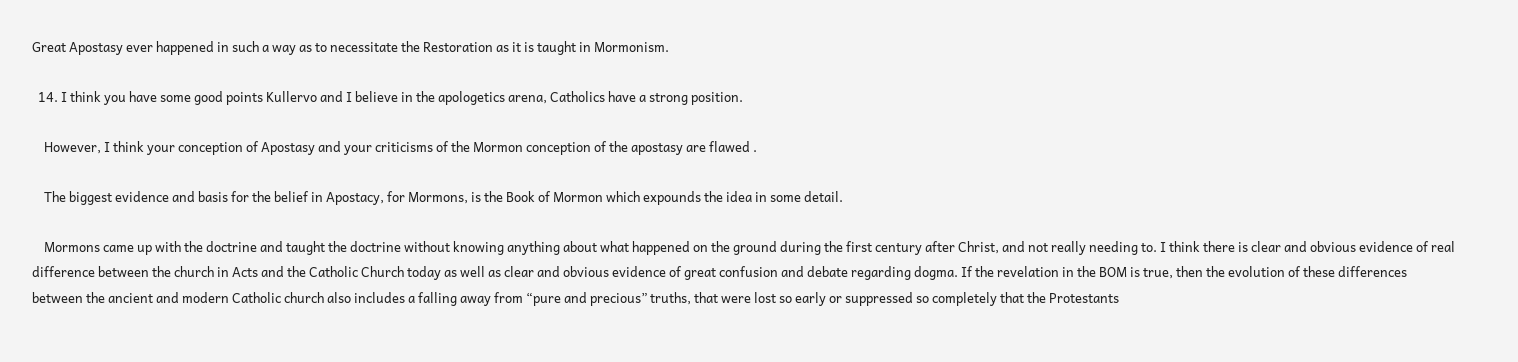Great Apostasy ever happened in such a way as to necessitate the Restoration as it is taught in Mormonism.

  14. I think you have some good points Kullervo and I believe in the apologetics arena, Catholics have a strong position.

    However, I think your conception of Apostasy and your criticisms of the Mormon conception of the apostasy are flawed .

    The biggest evidence and basis for the belief in Apostacy, for Mormons, is the Book of Mormon which expounds the idea in some detail.

    Mormons came up with the doctrine and taught the doctrine without knowing anything about what happened on the ground during the first century after Christ, and not really needing to. I think there is clear and obvious evidence of real difference between the church in Acts and the Catholic Church today as well as clear and obvious evidence of great confusion and debate regarding dogma. If the revelation in the BOM is true, then the evolution of these differences between the ancient and modern Catholic church also includes a falling away from “pure and precious” truths, that were lost so early or suppressed so completely that the Protestants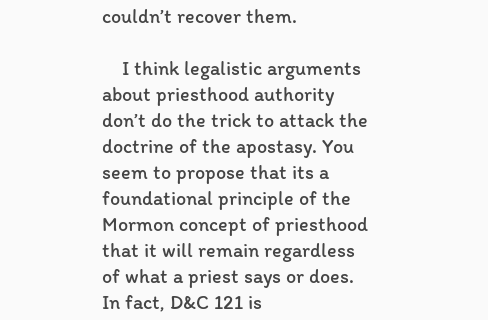couldn’t recover them.

    I think legalistic arguments about priesthood authority don’t do the trick to attack the doctrine of the apostasy. You seem to propose that its a foundational principle of the Mormon concept of priesthood that it will remain regardless of what a priest says or does. In fact, D&C 121 is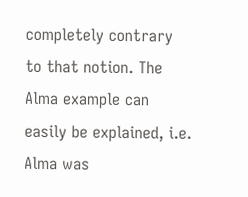completely contrary to that notion. The Alma example can easily be explained, i.e. Alma was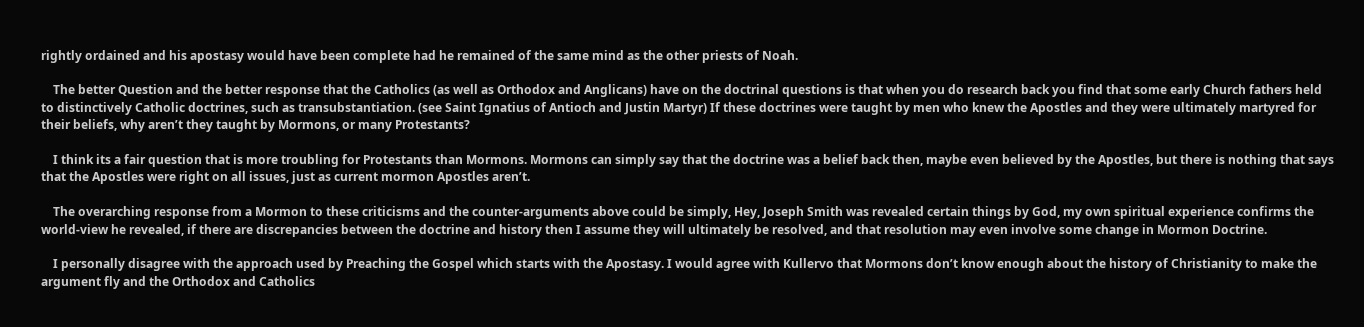rightly ordained and his apostasy would have been complete had he remained of the same mind as the other priests of Noah.

    The better Question and the better response that the Catholics (as well as Orthodox and Anglicans) have on the doctrinal questions is that when you do research back you find that some early Church fathers held to distinctively Catholic doctrines, such as transubstantiation. (see Saint Ignatius of Antioch and Justin Martyr) If these doctrines were taught by men who knew the Apostles and they were ultimately martyred for their beliefs, why aren’t they taught by Mormons, or many Protestants?

    I think its a fair question that is more troubling for Protestants than Mormons. Mormons can simply say that the doctrine was a belief back then, maybe even believed by the Apostles, but there is nothing that says that the Apostles were right on all issues, just as current mormon Apostles aren’t.

    The overarching response from a Mormon to these criticisms and the counter-arguments above could be simply, Hey, Joseph Smith was revealed certain things by God, my own spiritual experience confirms the world-view he revealed, if there are discrepancies between the doctrine and history then I assume they will ultimately be resolved, and that resolution may even involve some change in Mormon Doctrine.

    I personally disagree with the approach used by Preaching the Gospel which starts with the Apostasy. I would agree with Kullervo that Mormons don’t know enough about the history of Christianity to make the argument fly and the Orthodox and Catholics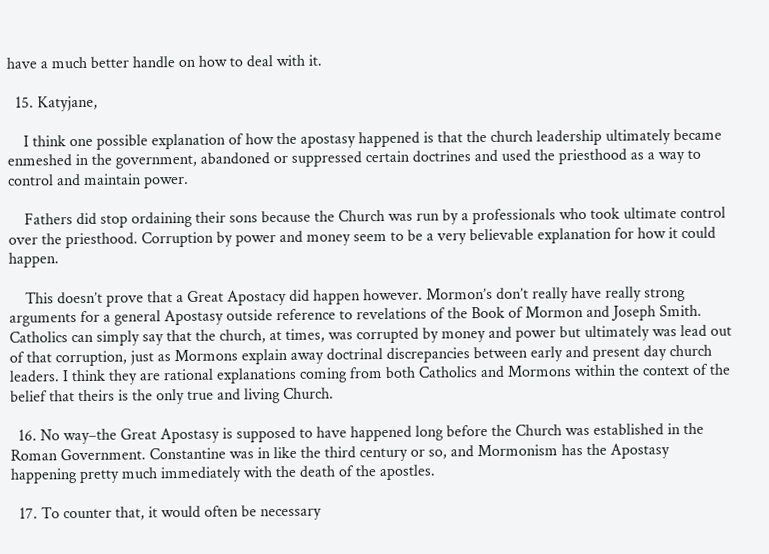have a much better handle on how to deal with it.

  15. Katyjane,

    I think one possible explanation of how the apostasy happened is that the church leadership ultimately became enmeshed in the government, abandoned or suppressed certain doctrines and used the priesthood as a way to control and maintain power.

    Fathers did stop ordaining their sons because the Church was run by a professionals who took ultimate control over the priesthood. Corruption by power and money seem to be a very believable explanation for how it could happen.

    This doesn’t prove that a Great Apostacy did happen however. Mormon’s don’t really have really strong arguments for a general Apostasy outside reference to revelations of the Book of Mormon and Joseph Smith. Catholics can simply say that the church, at times, was corrupted by money and power but ultimately was lead out of that corruption, just as Mormons explain away doctrinal discrepancies between early and present day church leaders. I think they are rational explanations coming from both Catholics and Mormons within the context of the belief that theirs is the only true and living Church.

  16. No way–the Great Apostasy is supposed to have happened long before the Church was established in the Roman Government. Constantine was in like the third century or so, and Mormonism has the Apostasy happening pretty much immediately with the death of the apostles.

  17. To counter that, it would often be necessary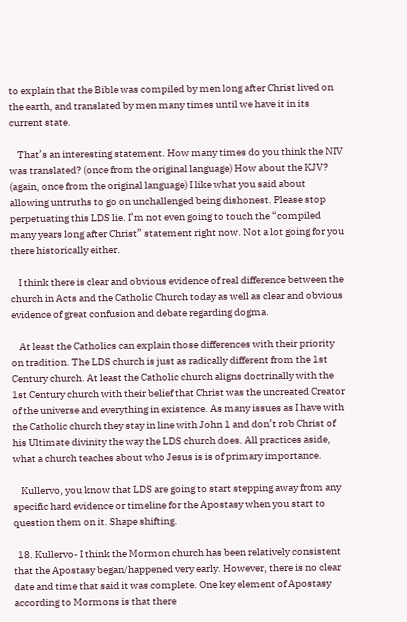to explain that the Bible was compiled by men long after Christ lived on the earth, and translated by men many times until we have it in its current state.

    That’s an interesting statement. How many times do you think the NIV was translated? (once from the original language) How about the KJV? (again, once from the original language) I like what you said about allowing untruths to go on unchallenged being dishonest. Please stop perpetuating this LDS lie. I’m not even going to touch the “compiled many years long after Christ” statement right now. Not a lot going for you there historically either.

    I think there is clear and obvious evidence of real difference between the church in Acts and the Catholic Church today as well as clear and obvious evidence of great confusion and debate regarding dogma.

    At least the Catholics can explain those differences with their priority on tradition. The LDS church is just as radically different from the 1st Century church. At least the Catholic church aligns doctrinally with the 1st Century church with their belief that Christ was the uncreated Creator of the universe and everything in existence. As many issues as I have with the Catholic church they stay in line with John 1 and don’t rob Christ of his Ultimate divinity the way the LDS church does. All practices aside, what a church teaches about who Jesus is is of primary importance.

    Kullervo, you know that LDS are going to start stepping away from any specific hard evidence or timeline for the Apostasy when you start to question them on it. Shape shifting.

  18. Kullervo- I think the Mormon church has been relatively consistent that the Apostasy began/happened very early. However, there is no clear date and time that said it was complete. One key element of Apostasy according to Mormons is that there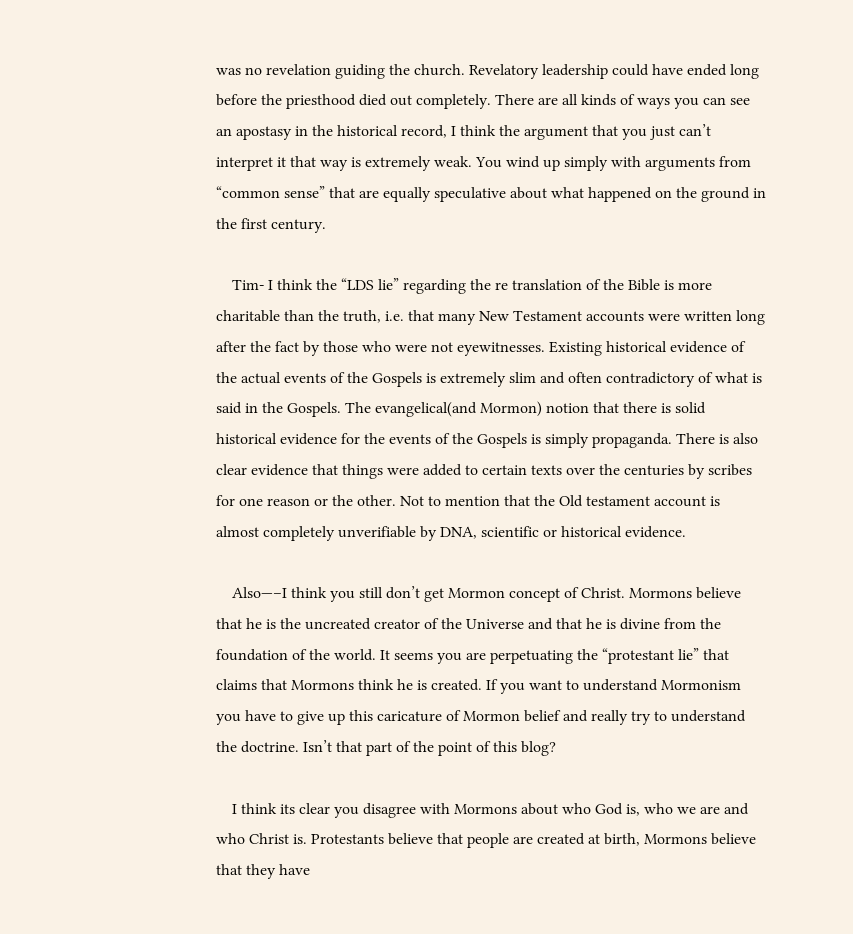was no revelation guiding the church. Revelatory leadership could have ended long before the priesthood died out completely. There are all kinds of ways you can see an apostasy in the historical record, I think the argument that you just can’t interpret it that way is extremely weak. You wind up simply with arguments from “common sense” that are equally speculative about what happened on the ground in the first century.

    Tim- I think the “LDS lie” regarding the re translation of the Bible is more charitable than the truth, i.e. that many New Testament accounts were written long after the fact by those who were not eyewitnesses. Existing historical evidence of the actual events of the Gospels is extremely slim and often contradictory of what is said in the Gospels. The evangelical(and Mormon) notion that there is solid historical evidence for the events of the Gospels is simply propaganda. There is also clear evidence that things were added to certain texts over the centuries by scribes for one reason or the other. Not to mention that the Old testament account is almost completely unverifiable by DNA, scientific or historical evidence.

    Also—–I think you still don’t get Mormon concept of Christ. Mormons believe that he is the uncreated creator of the Universe and that he is divine from the foundation of the world. It seems you are perpetuating the “protestant lie” that claims that Mormons think he is created. If you want to understand Mormonism you have to give up this caricature of Mormon belief and really try to understand the doctrine. Isn’t that part of the point of this blog?

    I think its clear you disagree with Mormons about who God is, who we are and who Christ is. Protestants believe that people are created at birth, Mormons believe that they have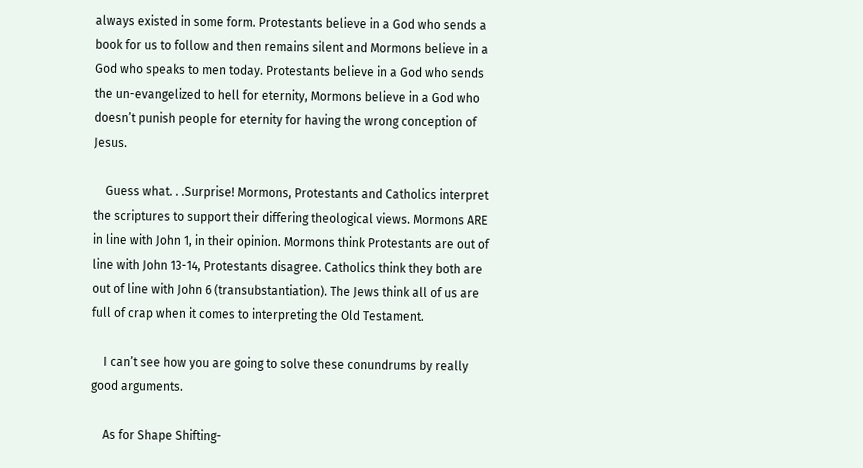always existed in some form. Protestants believe in a God who sends a book for us to follow and then remains silent and Mormons believe in a God who speaks to men today. Protestants believe in a God who sends the un-evangelized to hell for eternity, Mormons believe in a God who doesn’t punish people for eternity for having the wrong conception of Jesus.

    Guess what. . .Surprise! Mormons, Protestants and Catholics interpret the scriptures to support their differing theological views. Mormons ARE in line with John 1, in their opinion. Mormons think Protestants are out of line with John 13-14, Protestants disagree. Catholics think they both are out of line with John 6 (transubstantiation). The Jews think all of us are full of crap when it comes to interpreting the Old Testament.

    I can’t see how you are going to solve these conundrums by really good arguments.

    As for Shape Shifting-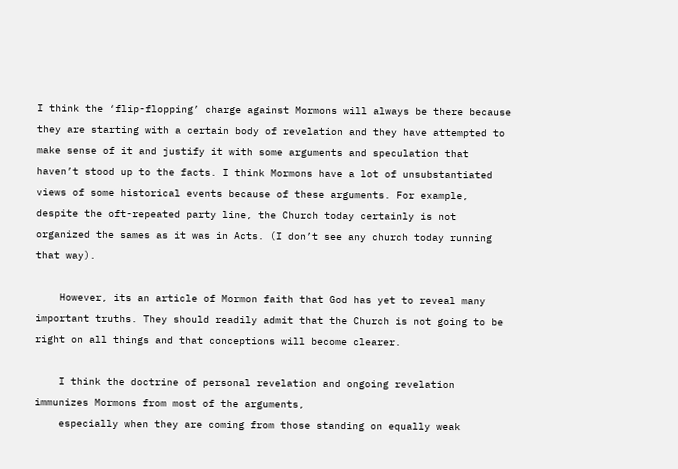I think the ‘flip-flopping’ charge against Mormons will always be there because they are starting with a certain body of revelation and they have attempted to make sense of it and justify it with some arguments and speculation that haven’t stood up to the facts. I think Mormons have a lot of unsubstantiated views of some historical events because of these arguments. For example, despite the oft-repeated party line, the Church today certainly is not organized the sames as it was in Acts. (I don’t see any church today running that way).

    However, its an article of Mormon faith that God has yet to reveal many important truths. They should readily admit that the Church is not going to be right on all things and that conceptions will become clearer.

    I think the doctrine of personal revelation and ongoing revelation immunizes Mormons from most of the arguments,
    especially when they are coming from those standing on equally weak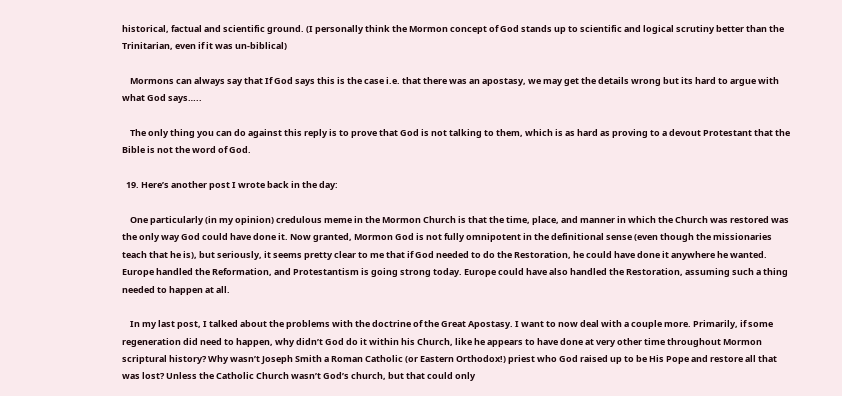historical, factual and scientific ground. (I personally think the Mormon concept of God stands up to scientific and logical scrutiny better than the Trinitarian, even if it was un-biblical)

    Mormons can always say that If God says this is the case i.e. that there was an apostasy, we may get the details wrong but its hard to argue with what God says…..

    The only thing you can do against this reply is to prove that God is not talking to them, which is as hard as proving to a devout Protestant that the Bible is not the word of God.

  19. Here’s another post I wrote back in the day:

    One particularly (in my opinion) credulous meme in the Mormon Church is that the time, place, and manner in which the Church was restored was the only way God could have done it. Now granted, Mormon God is not fully omnipotent in the definitional sense (even though the missionaries teach that he is), but seriously, it seems pretty clear to me that if God needed to do the Restoration, he could have done it anywhere he wanted. Europe handled the Reformation, and Protestantism is going strong today. Europe could have also handled the Restoration, assuming such a thing needed to happen at all.

    In my last post, I talked about the problems with the doctrine of the Great Apostasy. I want to now deal with a couple more. Primarily, if some regeneration did need to happen, why didn’t God do it within his Church, like he appears to have done at very other time throughout Mormon scriptural history? Why wasn’t Joseph Smith a Roman Catholic (or Eastern Orthodox!) priest who God raised up to be His Pope and restore all that was lost? Unless the Catholic Church wasn’t God’s church, but that could only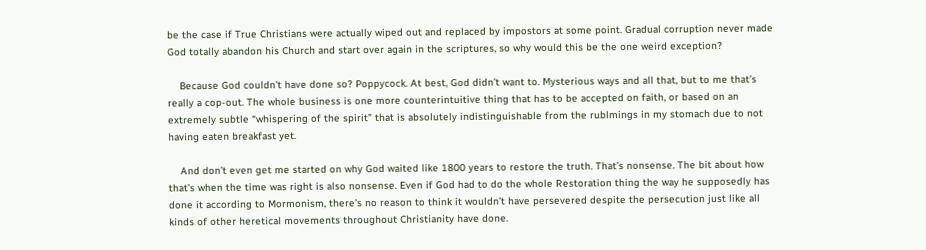be the case if True Christians were actually wiped out and replaced by impostors at some point. Gradual corruption never made God totally abandon his Church and start over again in the scriptures, so why would this be the one weird exception?

    Because God couldn’t have done so? Poppycock. At best, God didn’t want to. Mysterious ways and all that, but to me that’s really a cop-out. The whole business is one more counterintuitive thing that has to be accepted on faith, or based on an extremely subtle “whispering of the spirit” that is absolutely indistinguishable from the rublmings in my stomach due to not having eaten breakfast yet.

    And don’t even get me started on why God waited like 1800 years to restore the truth. That’s nonsense. The bit about how that’s when the time was right is also nonsense. Even if God had to do the whole Restoration thing the way he supposedly has done it according to Mormonism, there’s no reason to think it wouldn’t have persevered despite the persecution just like all kinds of other heretical movements throughout Christianity have done.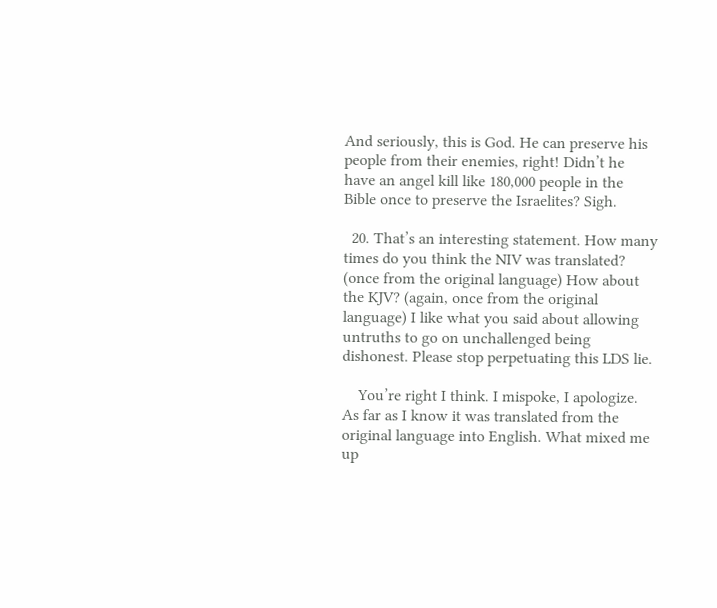And seriously, this is God. He can preserve his people from their enemies, right! Didn’t he have an angel kill like 180,000 people in the Bible once to preserve the Israelites? Sigh.

  20. That’s an interesting statement. How many times do you think the NIV was translated? (once from the original language) How about the KJV? (again, once from the original language) I like what you said about allowing untruths to go on unchallenged being dishonest. Please stop perpetuating this LDS lie.

    You’re right I think. I mispoke, I apologize. As far as I know it was translated from the original language into English. What mixed me up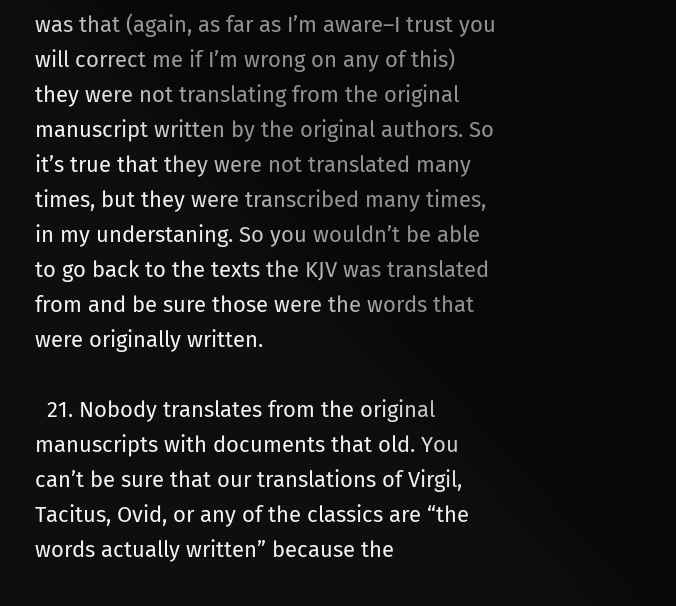was that (again, as far as I’m aware–I trust you will correct me if I’m wrong on any of this) they were not translating from the original manuscript written by the original authors. So it’s true that they were not translated many times, but they were transcribed many times, in my understaning. So you wouldn’t be able to go back to the texts the KJV was translated from and be sure those were the words that were originally written.

  21. Nobody translates from the original manuscripts with documents that old. You can’t be sure that our translations of Virgil, Tacitus, Ovid, or any of the classics are “the words actually written” because the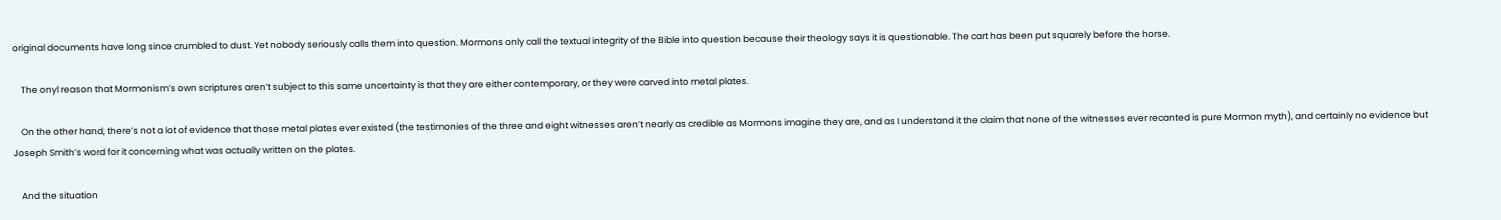original documents have long since crumbled to dust. Yet nobody seriously calls them into question. Mormons only call the textual integrity of the Bible into question because their theology says it is questionable. The cart has been put squarely before the horse.

    The onyl reason that Mormonism’s own scriptures aren’t subject to this same uncertainty is that they are either contemporary, or they were carved into metal plates.

    On the other hand, there’s not a lot of evidence that those metal plates ever existed (the testimonies of the three and eight witnesses aren’t nearly as credible as Mormons imagine they are, and as I understand it the claim that none of the witnesses ever recanted is pure Mormon myth), and certainly no evidence but Joseph Smith’s word for it concerning what was actually written on the plates.

    And the situation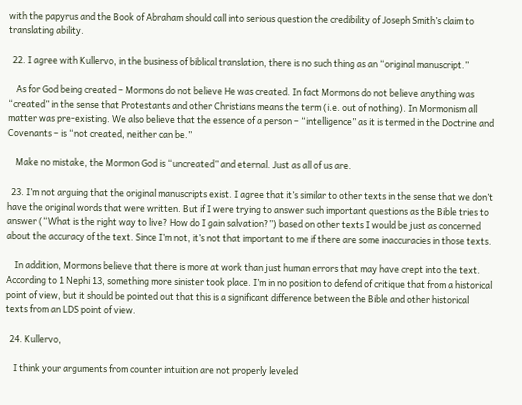with the papyrus and the Book of Abraham should call into serious question the credibility of Joseph Smith’s claim to translating ability.

  22. I agree with Kullervo, in the business of biblical translation, there is no such thing as an “original manuscript.”

    As for God being created – Mormons do not believe He was created. In fact Mormons do not believe anything was “created” in the sense that Protestants and other Christians means the term (i.e. out of nothing). In Mormonism all matter was pre-existing. We also believe that the essence of a person – “intelligence” as it is termed in the Doctrine and Covenants – is “not created, neither can be.”

    Make no mistake, the Mormon God is “uncreated” and eternal. Just as all of us are.

  23. I’m not arguing that the original manuscripts exist. I agree that it’s similar to other texts in the sense that we don’t have the original words that were written. But if I were trying to answer such important questions as the Bible tries to answer (“What is the right way to live? How do I gain salvation?”) based on other texts I would be just as concerned about the accuracy of the text. Since I’m not, it’s not that important to me if there are some inaccuracies in those texts.

    In addition, Mormons believe that there is more at work than just human errors that may have crept into the text. According to 1 Nephi 13, something more sinister took place. I’m in no position to defend of critique that from a historical point of view, but it should be pointed out that this is a significant difference between the Bible and other historical texts from an LDS point of view.

  24. Kullervo,

    I think your arguments from counter intuition are not properly leveled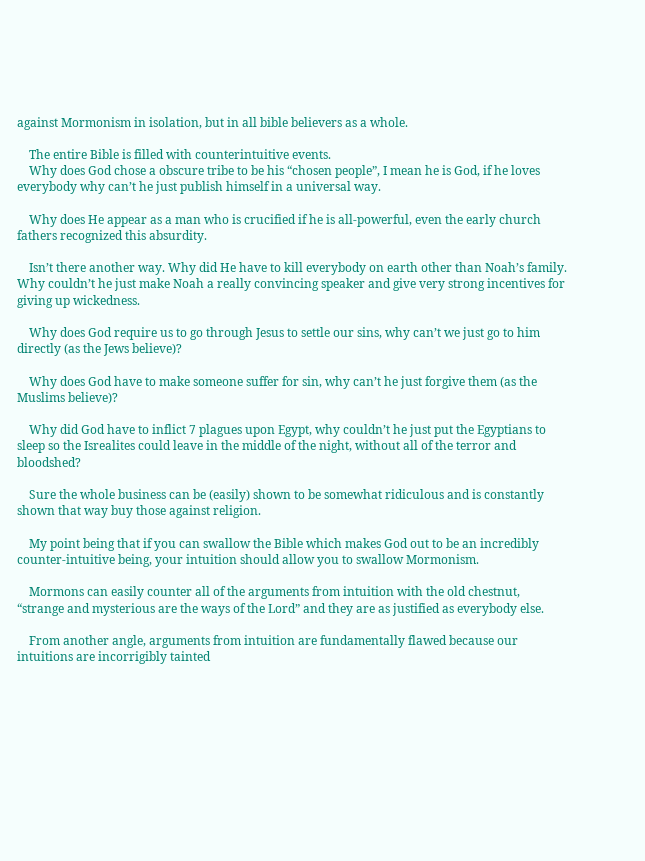against Mormonism in isolation, but in all bible believers as a whole.

    The entire Bible is filled with counterintuitive events.
    Why does God chose a obscure tribe to be his “chosen people”, I mean he is God, if he loves everybody why can’t he just publish himself in a universal way.

    Why does He appear as a man who is crucified if he is all-powerful, even the early church fathers recognized this absurdity.

    Isn’t there another way. Why did He have to kill everybody on earth other than Noah’s family. Why couldn’t he just make Noah a really convincing speaker and give very strong incentives for giving up wickedness.

    Why does God require us to go through Jesus to settle our sins, why can’t we just go to him directly (as the Jews believe)?

    Why does God have to make someone suffer for sin, why can’t he just forgive them (as the Muslims believe)?

    Why did God have to inflict 7 plagues upon Egypt, why couldn’t he just put the Egyptians to sleep so the Isrealites could leave in the middle of the night, without all of the terror and bloodshed?

    Sure the whole business can be (easily) shown to be somewhat ridiculous and is constantly shown that way buy those against religion.

    My point being that if you can swallow the Bible which makes God out to be an incredibly counter-intuitive being, your intuition should allow you to swallow Mormonism.

    Mormons can easily counter all of the arguments from intuition with the old chestnut, “strange and mysterious are the ways of the Lord” and they are as justified as everybody else.

    From another angle, arguments from intuition are fundamentally flawed because our intuitions are incorrigibly tainted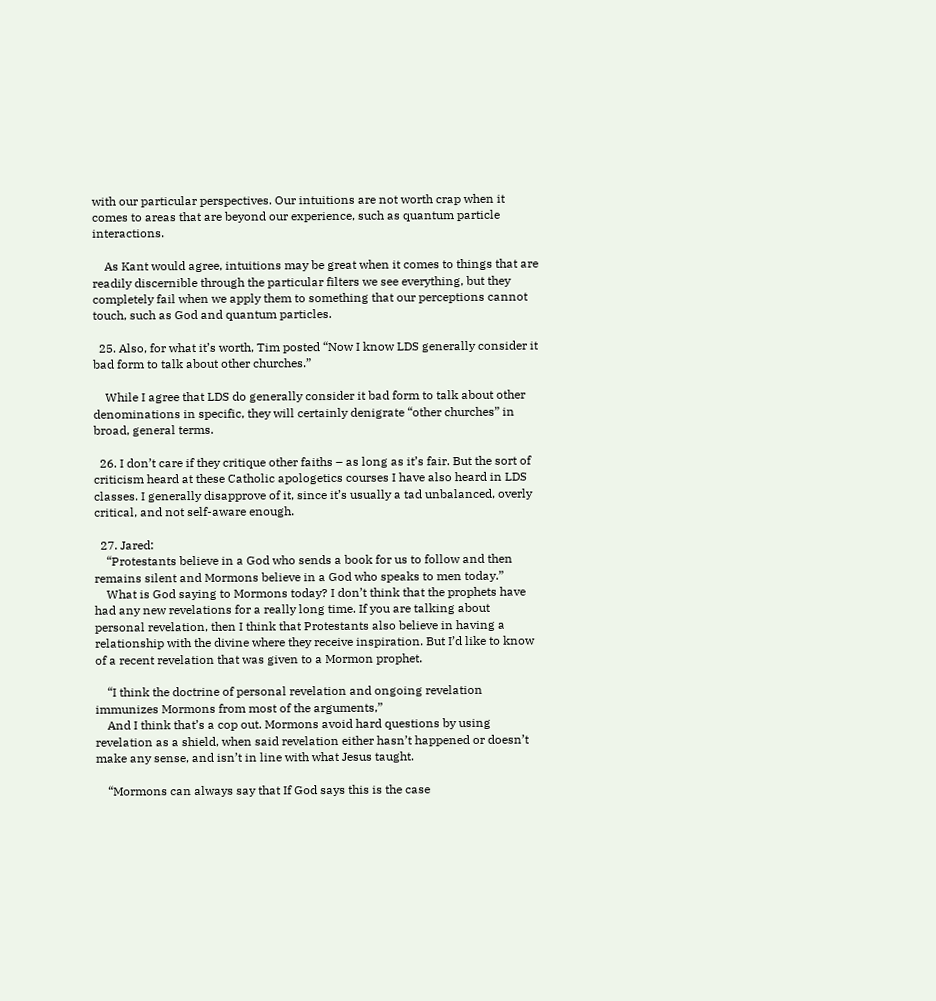with our particular perspectives. Our intuitions are not worth crap when it comes to areas that are beyond our experience, such as quantum particle interactions.

    As Kant would agree, intuitions may be great when it comes to things that are readily discernible through the particular filters we see everything, but they completely fail when we apply them to something that our perceptions cannot touch, such as God and quantum particles.

  25. Also, for what it’s worth, Tim posted “Now I know LDS generally consider it bad form to talk about other churches.”

    While I agree that LDS do generally consider it bad form to talk about other denominations in specific, they will certainly denigrate “other churches” in broad, general terms.

  26. I don’t care if they critique other faiths – as long as it’s fair. But the sort of criticism heard at these Catholic apologetics courses I have also heard in LDS classes. I generally disapprove of it, since it’s usually a tad unbalanced, overly critical, and not self-aware enough.

  27. Jared:
    “Protestants believe in a God who sends a book for us to follow and then remains silent and Mormons believe in a God who speaks to men today.”
    What is God saying to Mormons today? I don’t think that the prophets have had any new revelations for a really long time. If you are talking about personal revelation, then I think that Protestants also believe in having a relationship with the divine where they receive inspiration. But I’d like to know of a recent revelation that was given to a Mormon prophet.

    “I think the doctrine of personal revelation and ongoing revelation immunizes Mormons from most of the arguments,”
    And I think that’s a cop out. Mormons avoid hard questions by using revelation as a shield, when said revelation either hasn’t happened or doesn’t make any sense, and isn’t in line with what Jesus taught.

    “Mormons can always say that If God says this is the case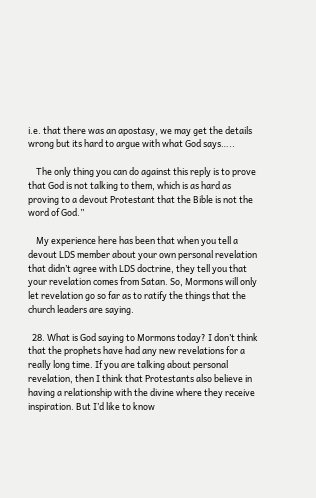i.e. that there was an apostasy, we may get the details wrong but its hard to argue with what God says…..

    The only thing you can do against this reply is to prove that God is not talking to them, which is as hard as proving to a devout Protestant that the Bible is not the word of God.”

    My experience here has been that when you tell a devout LDS member about your own personal revelation that didn’t agree with LDS doctrine, they tell you that your revelation comes from Satan. So, Mormons will only let revelation go so far as to ratify the things that the church leaders are saying.

  28. What is God saying to Mormons today? I don’t think that the prophets have had any new revelations for a really long time. If you are talking about personal revelation, then I think that Protestants also believe in having a relationship with the divine where they receive inspiration. But I’d like to know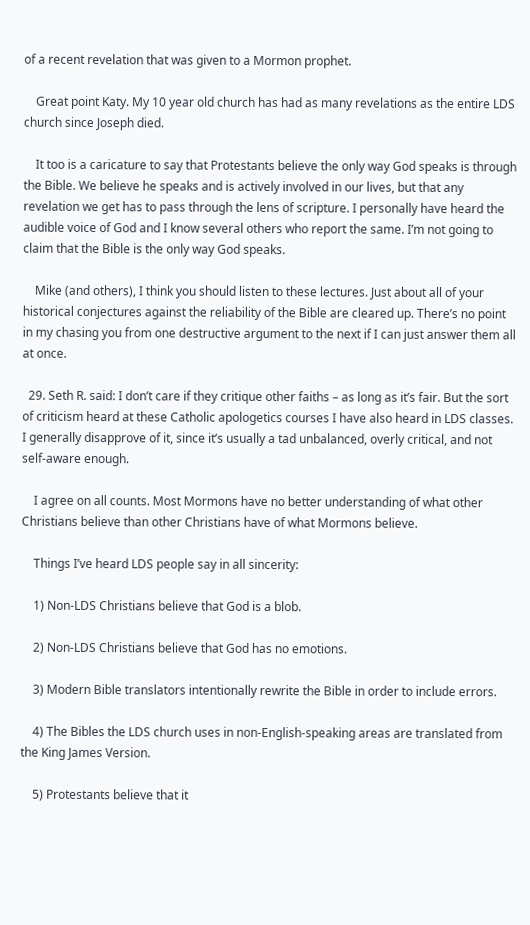of a recent revelation that was given to a Mormon prophet.

    Great point Katy. My 10 year old church has had as many revelations as the entire LDS church since Joseph died.

    It too is a caricature to say that Protestants believe the only way God speaks is through the Bible. We believe he speaks and is actively involved in our lives, but that any revelation we get has to pass through the lens of scripture. I personally have heard the audible voice of God and I know several others who report the same. I’m not going to claim that the Bible is the only way God speaks.

    Mike (and others), I think you should listen to these lectures. Just about all of your historical conjectures against the reliability of the Bible are cleared up. There’s no point in my chasing you from one destructive argument to the next if I can just answer them all at once.

  29. Seth R. said: I don’t care if they critique other faiths – as long as it’s fair. But the sort of criticism heard at these Catholic apologetics courses I have also heard in LDS classes. I generally disapprove of it, since it’s usually a tad unbalanced, overly critical, and not self-aware enough.

    I agree on all counts. Most Mormons have no better understanding of what other Christians believe than other Christians have of what Mormons believe.

    Things I’ve heard LDS people say in all sincerity:

    1) Non-LDS Christians believe that God is a blob.

    2) Non-LDS Christians believe that God has no emotions.

    3) Modern Bible translators intentionally rewrite the Bible in order to include errors.

    4) The Bibles the LDS church uses in non-English-speaking areas are translated from the King James Version.

    5) Protestants believe that it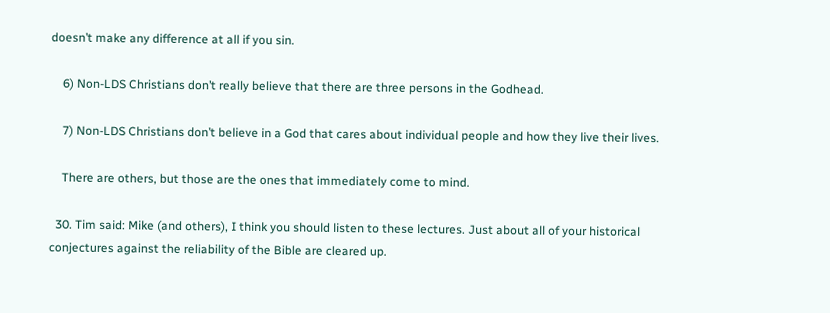doesn’t make any difference at all if you sin.

    6) Non-LDS Christians don’t really believe that there are three persons in the Godhead.

    7) Non-LDS Christians don’t believe in a God that cares about individual people and how they live their lives.

    There are others, but those are the ones that immediately come to mind.

  30. Tim said: Mike (and others), I think you should listen to these lectures. Just about all of your historical conjectures against the reliability of the Bible are cleared up.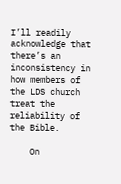I’ll readily acknowledge that there’s an inconsistency in how members of the LDS church treat the reliability of the Bible.

    On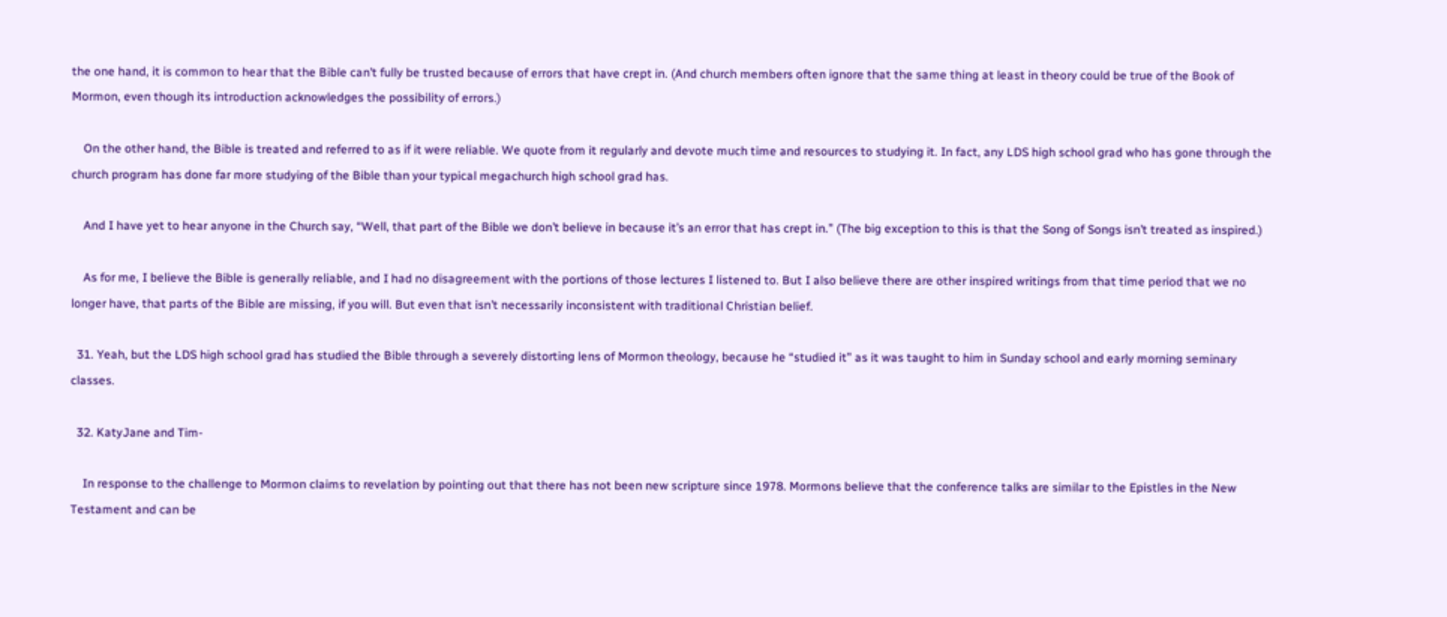the one hand, it is common to hear that the Bible can’t fully be trusted because of errors that have crept in. (And church members often ignore that the same thing at least in theory could be true of the Book of Mormon, even though its introduction acknowledges the possibility of errors.)

    On the other hand, the Bible is treated and referred to as if it were reliable. We quote from it regularly and devote much time and resources to studying it. In fact, any LDS high school grad who has gone through the church program has done far more studying of the Bible than your typical megachurch high school grad has.

    And I have yet to hear anyone in the Church say, “Well, that part of the Bible we don’t believe in because it’s an error that has crept in.” (The big exception to this is that the Song of Songs isn’t treated as inspired.)

    As for me, I believe the Bible is generally reliable, and I had no disagreement with the portions of those lectures I listened to. But I also believe there are other inspired writings from that time period that we no longer have, that parts of the Bible are missing, if you will. But even that isn’t necessarily inconsistent with traditional Christian belief.

  31. Yeah, but the LDS high school grad has studied the Bible through a severely distorting lens of Mormon theology, because he “studied it” as it was taught to him in Sunday school and early morning seminary classes.

  32. KatyJane and Tim-

    In response to the challenge to Mormon claims to revelation by pointing out that there has not been new scripture since 1978. Mormons believe that the conference talks are similar to the Epistles in the New Testament and can be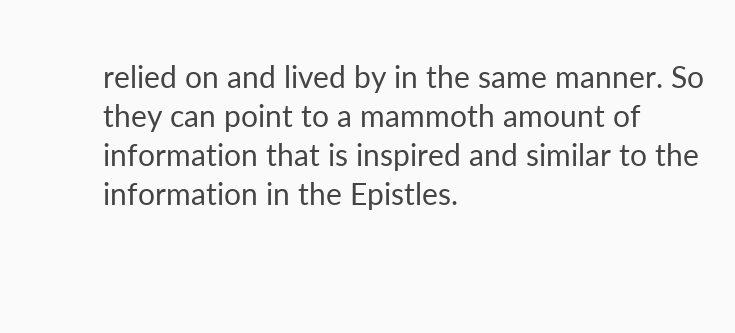relied on and lived by in the same manner. So they can point to a mammoth amount of information that is inspired and similar to the information in the Epistles.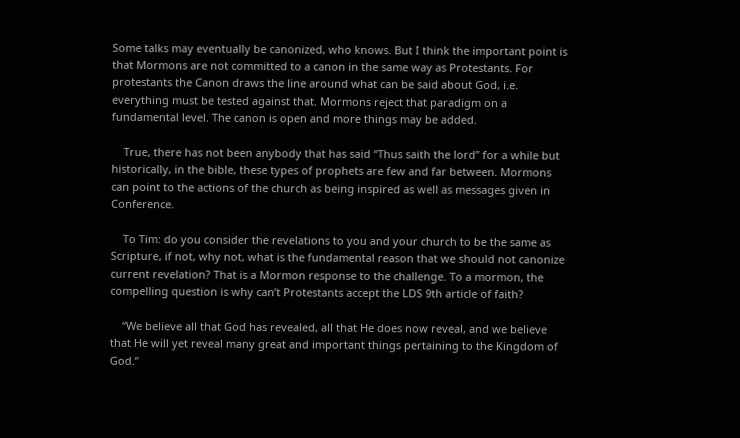Some talks may eventually be canonized, who knows. But I think the important point is that Mormons are not committed to a canon in the same way as Protestants. For protestants the Canon draws the line around what can be said about God, i.e. everything must be tested against that. Mormons reject that paradigm on a fundamental level. The canon is open and more things may be added.

    True, there has not been anybody that has said “Thus saith the lord” for a while but historically, in the bible, these types of prophets are few and far between. Mormons can point to the actions of the church as being inspired as well as messages given in Conference.

    To Tim: do you consider the revelations to you and your church to be the same as Scripture, if not, why not, what is the fundamental reason that we should not canonize current revelation? That is a Mormon response to the challenge. To a mormon, the compelling question is why can’t Protestants accept the LDS 9th article of faith?

    “We believe all that God has revealed, all that He does now reveal, and we believe that He will yet reveal many great and important things pertaining to the Kingdom of God.”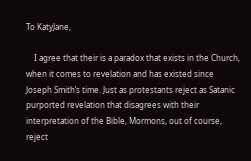To KatyJane,

    I agree that their is a paradox that exists in the Church, when it comes to revelation and has existed since Joseph Smith’s time. Just as protestants reject as Satanic purported revelation that disagrees with their interpretation of the Bible, Mormons, out of course, reject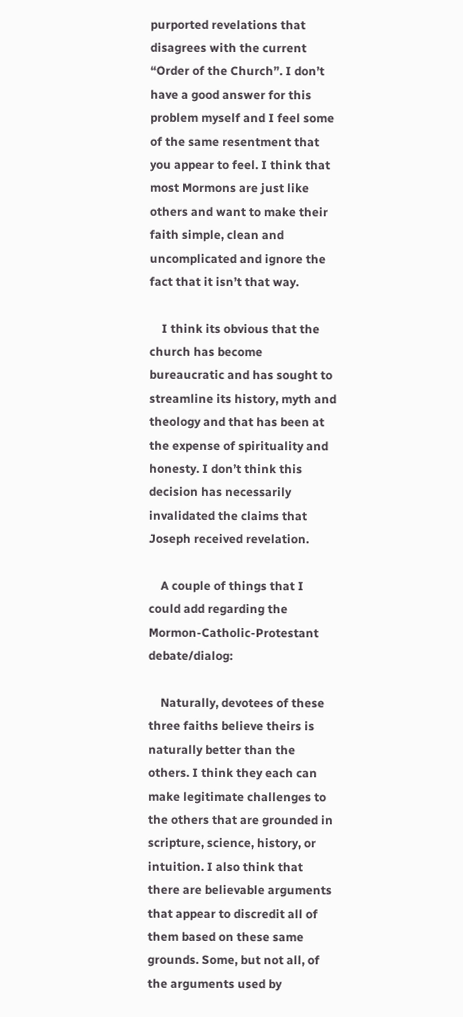purported revelations that disagrees with the current “Order of the Church”. I don’t have a good answer for this problem myself and I feel some of the same resentment that you appear to feel. I think that most Mormons are just like others and want to make their faith simple, clean and uncomplicated and ignore the fact that it isn’t that way.

    I think its obvious that the church has become bureaucratic and has sought to streamline its history, myth and theology and that has been at the expense of spirituality and honesty. I don’t think this decision has necessarily invalidated the claims that Joseph received revelation.

    A couple of things that I could add regarding the Mormon-Catholic-Protestant debate/dialog:

    Naturally, devotees of these three faiths believe theirs is naturally better than the others. I think they each can make legitimate challenges to the others that are grounded in scripture, science, history, or intuition. I also think that there are believable arguments that appear to discredit all of them based on these same grounds. Some, but not all, of the arguments used by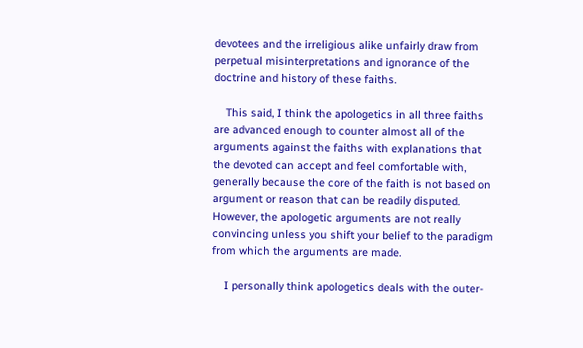devotees and the irreligious alike unfairly draw from perpetual misinterpretations and ignorance of the doctrine and history of these faiths.

    This said, I think the apologetics in all three faiths are advanced enough to counter almost all of the arguments against the faiths with explanations that the devoted can accept and feel comfortable with, generally because the core of the faith is not based on argument or reason that can be readily disputed. However, the apologetic arguments are not really convincing unless you shift your belief to the paradigm from which the arguments are made.

    I personally think apologetics deals with the outer-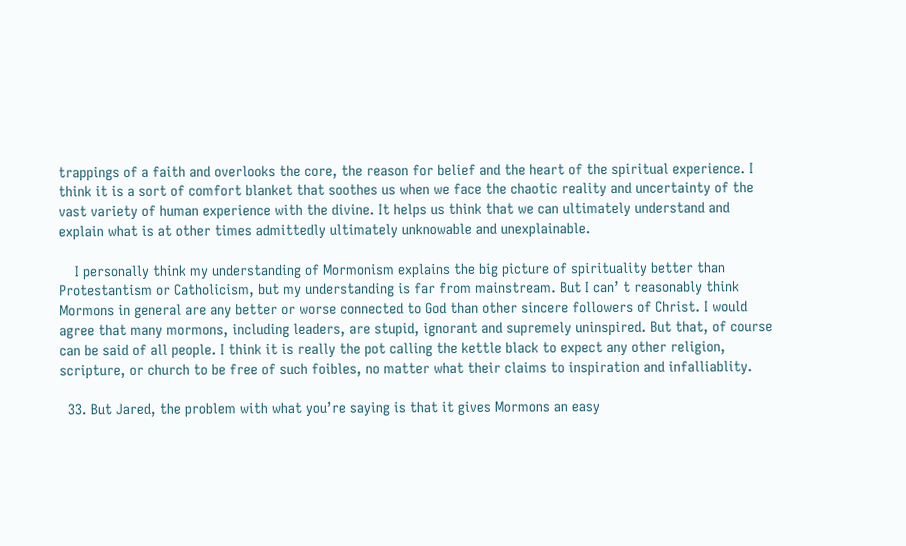trappings of a faith and overlooks the core, the reason for belief and the heart of the spiritual experience. I think it is a sort of comfort blanket that soothes us when we face the chaotic reality and uncertainty of the vast variety of human experience with the divine. It helps us think that we can ultimately understand and explain what is at other times admittedly ultimately unknowable and unexplainable.

    I personally think my understanding of Mormonism explains the big picture of spirituality better than Protestantism or Catholicism, but my understanding is far from mainstream. But I can’ t reasonably think Mormons in general are any better or worse connected to God than other sincere followers of Christ. I would agree that many mormons, including leaders, are stupid, ignorant and supremely uninspired. But that, of course can be said of all people. I think it is really the pot calling the kettle black to expect any other religion, scripture, or church to be free of such foibles, no matter what their claims to inspiration and infalliablity.

  33. But Jared, the problem with what you’re saying is that it gives Mormons an easy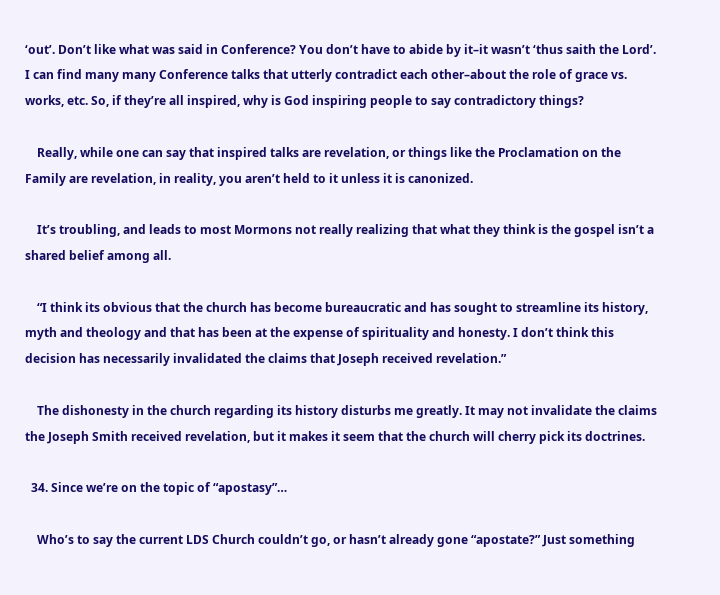‘out’. Don’t like what was said in Conference? You don’t have to abide by it–it wasn’t ‘thus saith the Lord’. I can find many many Conference talks that utterly contradict each other–about the role of grace vs. works, etc. So, if they’re all inspired, why is God inspiring people to say contradictory things?

    Really, while one can say that inspired talks are revelation, or things like the Proclamation on the Family are revelation, in reality, you aren’t held to it unless it is canonized.

    It’s troubling, and leads to most Mormons not really realizing that what they think is the gospel isn’t a shared belief among all.

    “I think its obvious that the church has become bureaucratic and has sought to streamline its history, myth and theology and that has been at the expense of spirituality and honesty. I don’t think this decision has necessarily invalidated the claims that Joseph received revelation.”

    The dishonesty in the church regarding its history disturbs me greatly. It may not invalidate the claims the Joseph Smith received revelation, but it makes it seem that the church will cherry pick its doctrines.

  34. Since we’re on the topic of “apostasy”…

    Who’s to say the current LDS Church couldn’t go, or hasn’t already gone “apostate?” Just something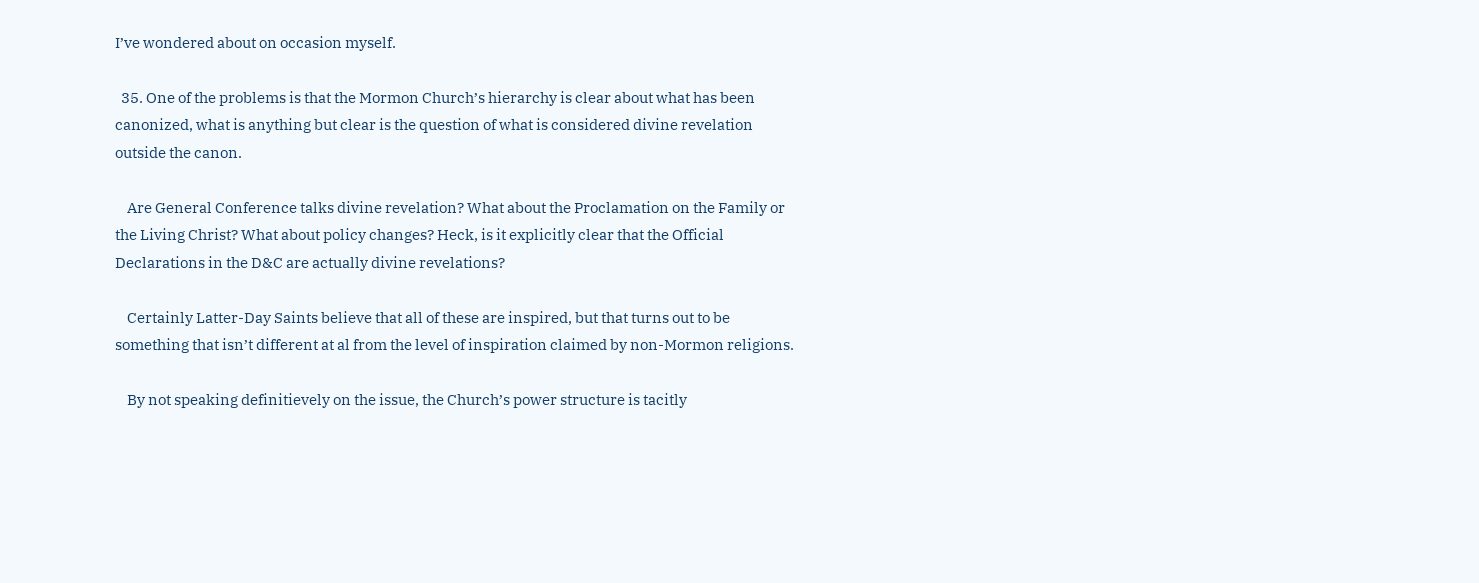I’ve wondered about on occasion myself.

  35. One of the problems is that the Mormon Church’s hierarchy is clear about what has been canonized, what is anything but clear is the question of what is considered divine revelation outside the canon.

    Are General Conference talks divine revelation? What about the Proclamation on the Family or the Living Christ? What about policy changes? Heck, is it explicitly clear that the Official Declarations in the D&C are actually divine revelations?

    Certainly Latter-Day Saints believe that all of these are inspired, but that turns out to be something that isn’t different at al from the level of inspiration claimed by non-Mormon religions.

    By not speaking definitievely on the issue, the Church’s power structure is tacitly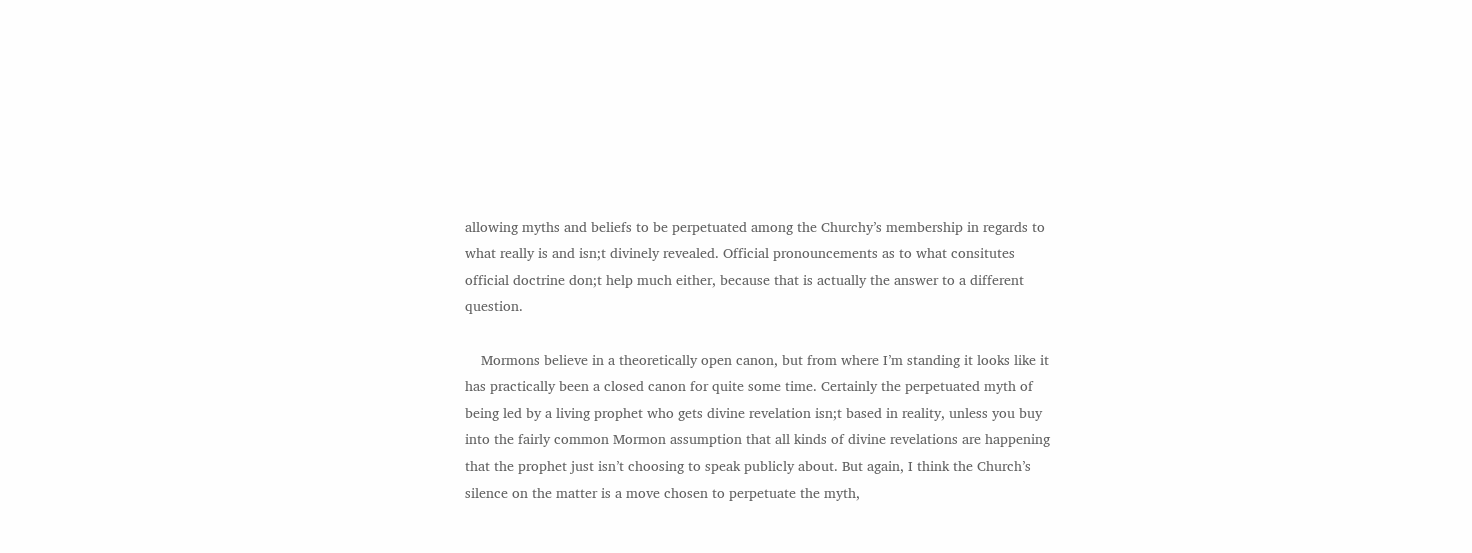allowing myths and beliefs to be perpetuated among the Churchy’s membership in regards to what really is and isn;t divinely revealed. Official pronouncements as to what consitutes official doctrine don;t help much either, because that is actually the answer to a different question.

    Mormons believe in a theoretically open canon, but from where I’m standing it looks like it has practically been a closed canon for quite some time. Certainly the perpetuated myth of being led by a living prophet who gets divine revelation isn;t based in reality, unless you buy into the fairly common Mormon assumption that all kinds of divine revelations are happening that the prophet just isn’t choosing to speak publicly about. But again, I think the Church’s silence on the matter is a move chosen to perpetuate the myth,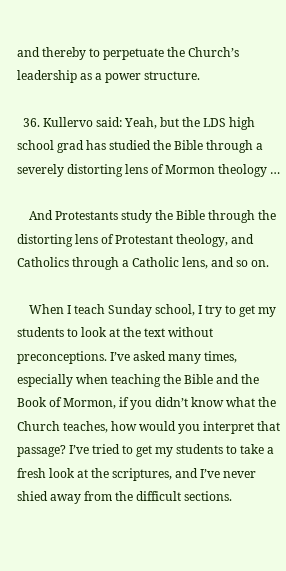and thereby to perpetuate the Church’s leadership as a power structure.

  36. Kullervo said: Yeah, but the LDS high school grad has studied the Bible through a severely distorting lens of Mormon theology …

    And Protestants study the Bible through the distorting lens of Protestant theology, and Catholics through a Catholic lens, and so on.

    When I teach Sunday school, I try to get my students to look at the text without preconceptions. I’ve asked many times, especially when teaching the Bible and the Book of Mormon, if you didn’t know what the Church teaches, how would you interpret that passage? I’ve tried to get my students to take a fresh look at the scriptures, and I’ve never shied away from the difficult sections.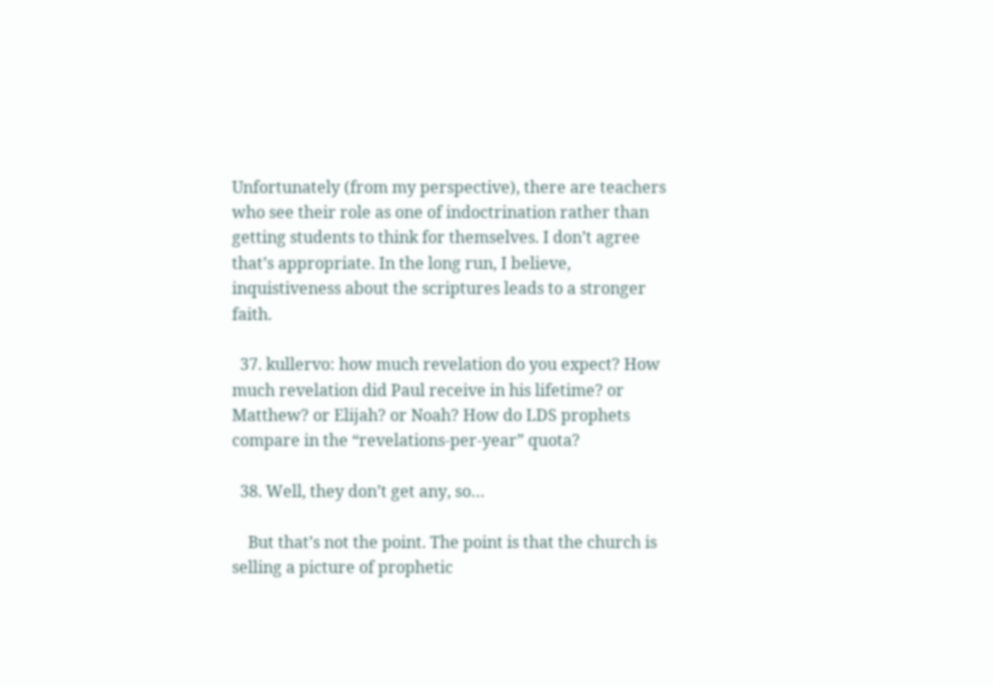Unfortunately (from my perspective), there are teachers who see their role as one of indoctrination rather than getting students to think for themselves. I don’t agree that’s appropriate. In the long run, I believe, inquistiveness about the scriptures leads to a stronger faith.

  37. kullervo: how much revelation do you expect? How much revelation did Paul receive in his lifetime? or Matthew? or Elijah? or Noah? How do LDS prophets compare in the “revelations-per-year” quota?

  38. Well, they don’t get any, so…

    But that’s not the point. The point is that the church is selling a picture of prophetic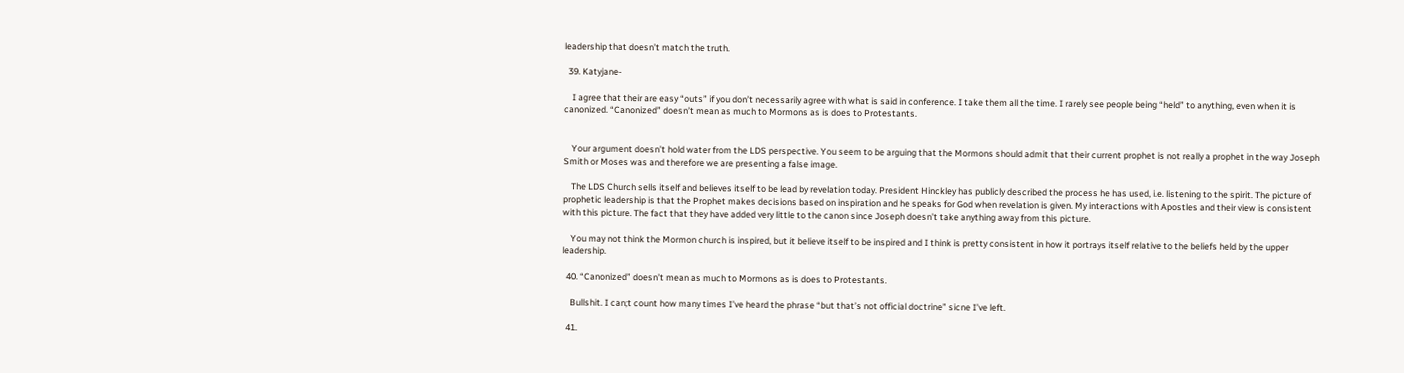leadership that doesn’t match the truth.

  39. Katyjane-

    I agree that their are easy “outs” if you don’t necessarily agree with what is said in conference. I take them all the time. I rarely see people being “held” to anything, even when it is canonized. “Canonized” doesn’t mean as much to Mormons as is does to Protestants.


    Your argument doesn’t hold water from the LDS perspective. You seem to be arguing that the Mormons should admit that their current prophet is not really a prophet in the way Joseph Smith or Moses was and therefore we are presenting a false image.

    The LDS Church sells itself and believes itself to be lead by revelation today. President Hinckley has publicly described the process he has used, i.e. listening to the spirit. The picture of prophetic leadership is that the Prophet makes decisions based on inspiration and he speaks for God when revelation is given. My interactions with Apostles and their view is consistent with this picture. The fact that they have added very little to the canon since Joseph doesn’t take anything away from this picture.

    You may not think the Mormon church is inspired, but it believe itself to be inspired and I think is pretty consistent in how it portrays itself relative to the beliefs held by the upper leadership.

  40. “Canonized” doesn’t mean as much to Mormons as is does to Protestants.

    Bullshit. I can;t count how many times I’ve heard the phrase “but that’s not official doctrine” sicne I’ve left.

  41.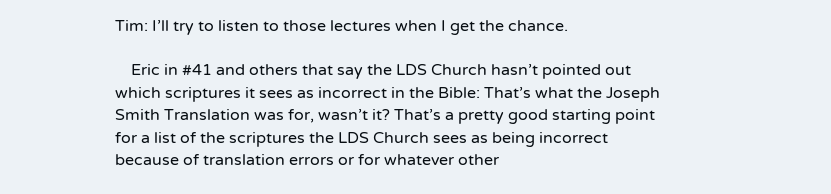Tim: I’ll try to listen to those lectures when I get the chance.

    Eric in #41 and others that say the LDS Church hasn’t pointed out which scriptures it sees as incorrect in the Bible: That’s what the Joseph Smith Translation was for, wasn’t it? That’s a pretty good starting point for a list of the scriptures the LDS Church sees as being incorrect because of translation errors or for whatever other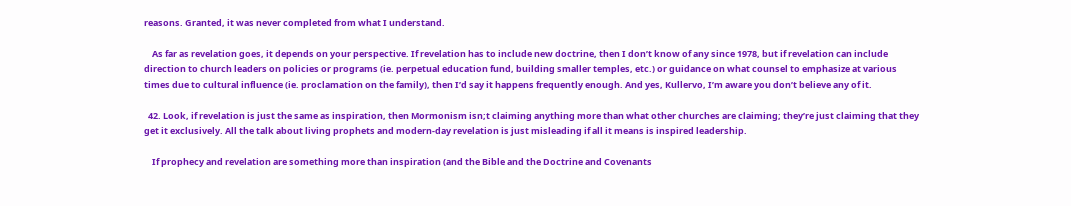reasons. Granted, it was never completed from what I understand.

    As far as revelation goes, it depends on your perspective. If revelation has to include new doctrine, then I don’t know of any since 1978, but if revelation can include direction to church leaders on policies or programs (ie. perpetual education fund, building smaller temples, etc.) or guidance on what counsel to emphasize at various times due to cultural influence (ie. proclamation on the family), then I’d say it happens frequently enough. And yes, Kullervo, I’m aware you don’t believe any of it.

  42. Look, if revelation is just the same as inspiration, then Mormonism isn;t claiming anything more than what other churches are claiming; they’re just claiming that they get it exclusively. All the talk about living prophets and modern-day revelation is just misleading if all it means is inspired leadership.

    If prophecy and revelation are something more than inspiration (and the Bible and the Doctrine and Covenants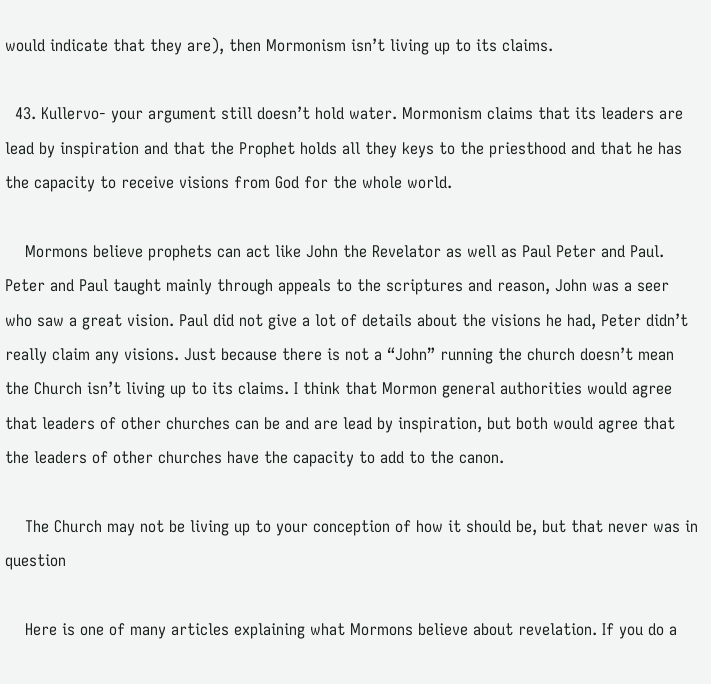would indicate that they are), then Mormonism isn’t living up to its claims.

  43. Kullervo- your argument still doesn’t hold water. Mormonism claims that its leaders are lead by inspiration and that the Prophet holds all they keys to the priesthood and that he has the capacity to receive visions from God for the whole world.

    Mormons believe prophets can act like John the Revelator as well as Paul Peter and Paul. Peter and Paul taught mainly through appeals to the scriptures and reason, John was a seer who saw a great vision. Paul did not give a lot of details about the visions he had, Peter didn’t really claim any visions. Just because there is not a “John” running the church doesn’t mean the Church isn’t living up to its claims. I think that Mormon general authorities would agree that leaders of other churches can be and are lead by inspiration, but both would agree that the leaders of other churches have the capacity to add to the canon.

    The Church may not be living up to your conception of how it should be, but that never was in question

    Here is one of many articles explaining what Mormons believe about revelation. If you do a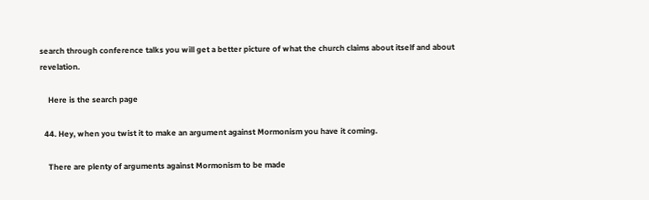search through conference talks you will get a better picture of what the church claims about itself and about revelation.

    Here is the search page

  44. Hey, when you twist it to make an argument against Mormonism you have it coming.

    There are plenty of arguments against Mormonism to be made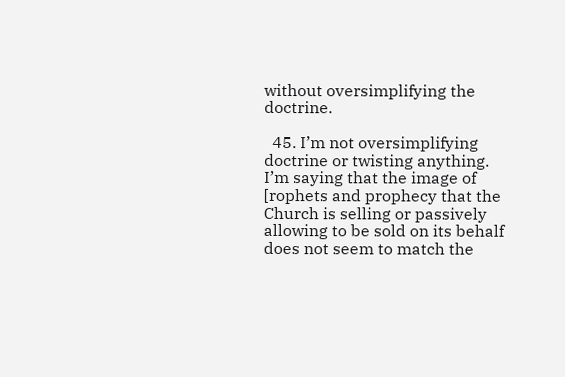without oversimplifying the doctrine.

  45. I’m not oversimplifying doctrine or twisting anything. I’m saying that the image of [rophets and prophecy that the Church is selling or passively allowing to be sold on its behalf does not seem to match the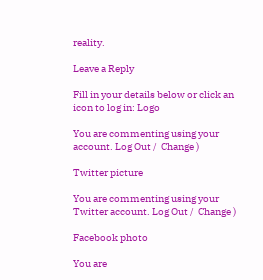reality.

Leave a Reply

Fill in your details below or click an icon to log in: Logo

You are commenting using your account. Log Out /  Change )

Twitter picture

You are commenting using your Twitter account. Log Out /  Change )

Facebook photo

You are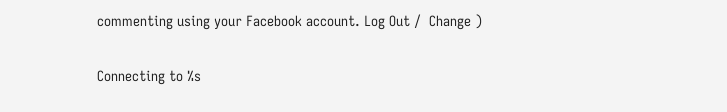commenting using your Facebook account. Log Out /  Change )

Connecting to %s